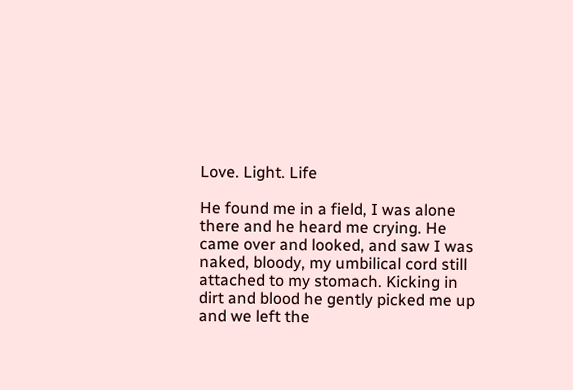Love. Light. Life

He found me in a field, I was alone there and he heard me crying. He came over and looked, and saw I was naked, bloody, my umbilical cord still attached to my stomach. Kicking in dirt and blood he gently picked me up and we left the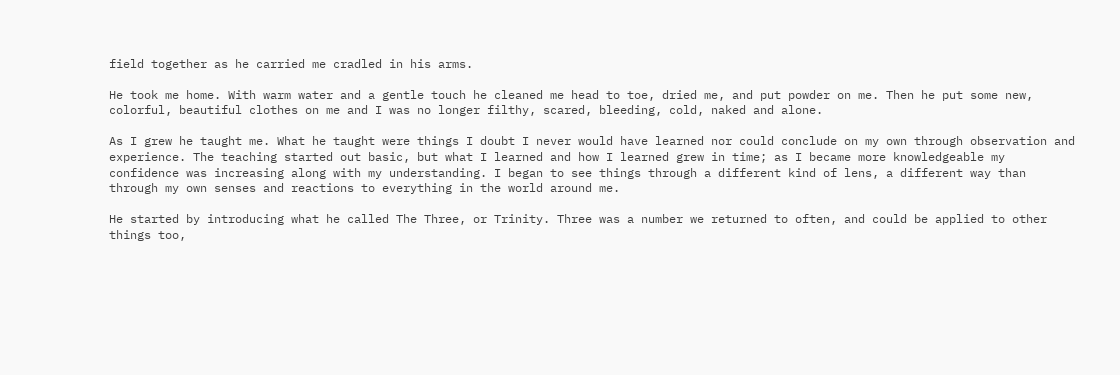field together as he carried me cradled in his arms.

He took me home. With warm water and a gentle touch he cleaned me head to toe, dried me, and put powder on me. Then he put some new, colorful, beautiful clothes on me and I was no longer filthy, scared, bleeding, cold, naked and alone.

As I grew he taught me. What he taught were things I doubt I never would have learned nor could conclude on my own through observation and experience. The teaching started out basic, but what I learned and how I learned grew in time; as I became more knowledgeable my confidence was increasing along with my understanding. I began to see things through a different kind of lens, a different way than through my own senses and reactions to everything in the world around me.

He started by introducing what he called The Three, or Trinity. Three was a number we returned to often, and could be applied to other things too,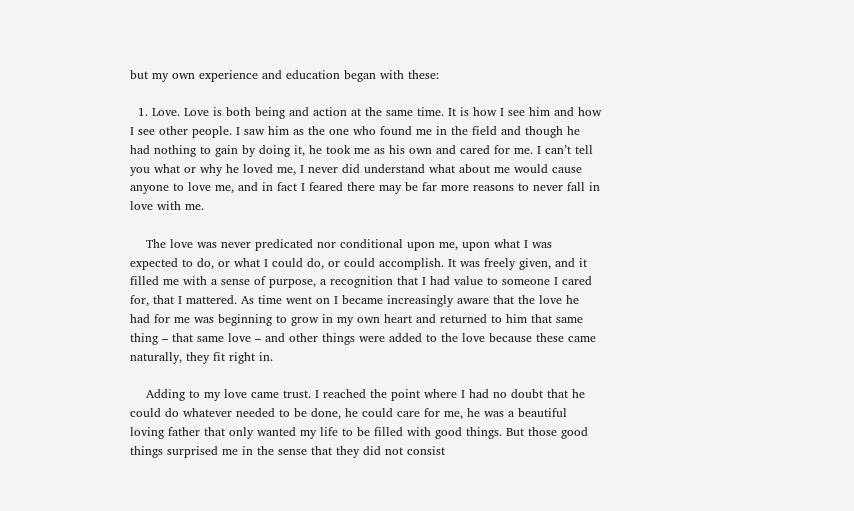but my own experience and education began with these:

  1. Love. Love is both being and action at the same time. It is how I see him and how I see other people. I saw him as the one who found me in the field and though he had nothing to gain by doing it, he took me as his own and cared for me. I can’t tell you what or why he loved me, I never did understand what about me would cause anyone to love me, and in fact I feared there may be far more reasons to never fall in love with me.

    The love was never predicated nor conditional upon me, upon what I was expected to do, or what I could do, or could accomplish. It was freely given, and it filled me with a sense of purpose, a recognition that I had value to someone I cared for, that I mattered. As time went on I became increasingly aware that the love he had for me was beginning to grow in my own heart and returned to him that same thing – that same love – and other things were added to the love because these came naturally, they fit right in.

    Adding to my love came trust. I reached the point where I had no doubt that he could do whatever needed to be done, he could care for me, he was a beautiful loving father that only wanted my life to be filled with good things. But those good things surprised me in the sense that they did not consist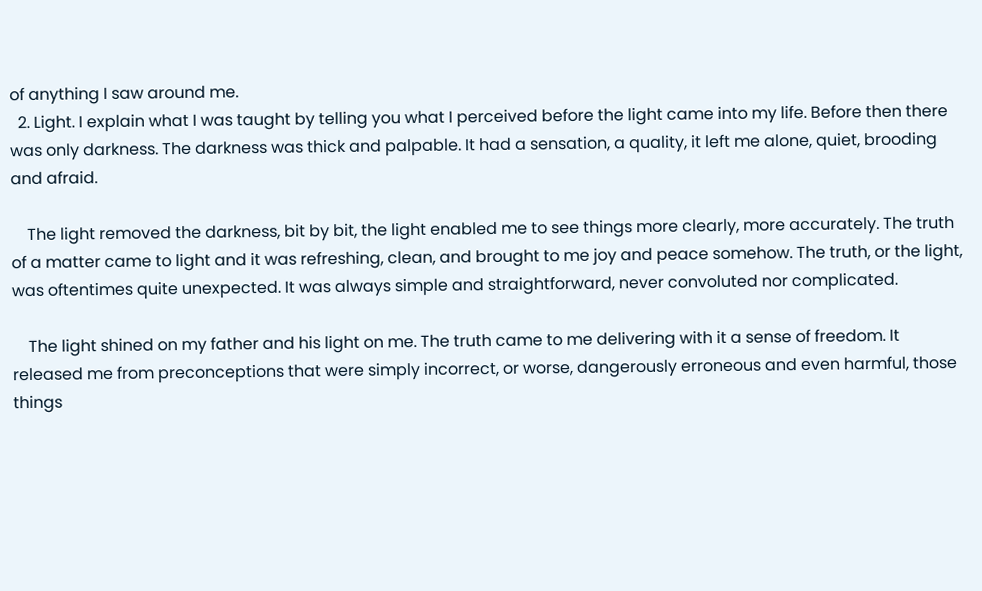of anything I saw around me.
  2. Light. I explain what I was taught by telling you what I perceived before the light came into my life. Before then there was only darkness. The darkness was thick and palpable. It had a sensation, a quality, it left me alone, quiet, brooding and afraid.

    The light removed the darkness, bit by bit, the light enabled me to see things more clearly, more accurately. The truth of a matter came to light and it was refreshing, clean, and brought to me joy and peace somehow. The truth, or the light, was oftentimes quite unexpected. It was always simple and straightforward, never convoluted nor complicated.

    The light shined on my father and his light on me. The truth came to me delivering with it a sense of freedom. It released me from preconceptions that were simply incorrect, or worse, dangerously erroneous and even harmful, those things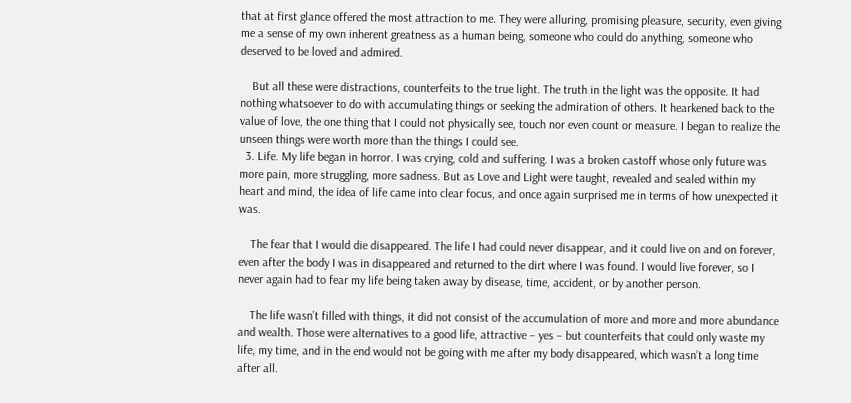that at first glance offered the most attraction to me. They were alluring, promising pleasure, security, even giving me a sense of my own inherent greatness as a human being, someone who could do anything, someone who deserved to be loved and admired.

    But all these were distractions, counterfeits to the true light. The truth in the light was the opposite. It had nothing whatsoever to do with accumulating things or seeking the admiration of others. It hearkened back to the value of love, the one thing that I could not physically see, touch nor even count or measure. I began to realize the unseen things were worth more than the things I could see.
  3. Life. My life began in horror. I was crying, cold and suffering. I was a broken castoff whose only future was more pain, more struggling, more sadness. But as Love and Light were taught, revealed and sealed within my heart and mind, the idea of life came into clear focus, and once again surprised me in terms of how unexpected it was.

    The fear that I would die disappeared. The life I had could never disappear, and it could live on and on forever, even after the body I was in disappeared and returned to the dirt where I was found. I would live forever, so I never again had to fear my life being taken away by disease, time, accident, or by another person.

    The life wasn’t filled with things, it did not consist of the accumulation of more and more and more abundance and wealth. Those were alternatives to a good life, attractive – yes – but counterfeits that could only waste my life, my time, and in the end would not be going with me after my body disappeared, which wasn’t a long time after all.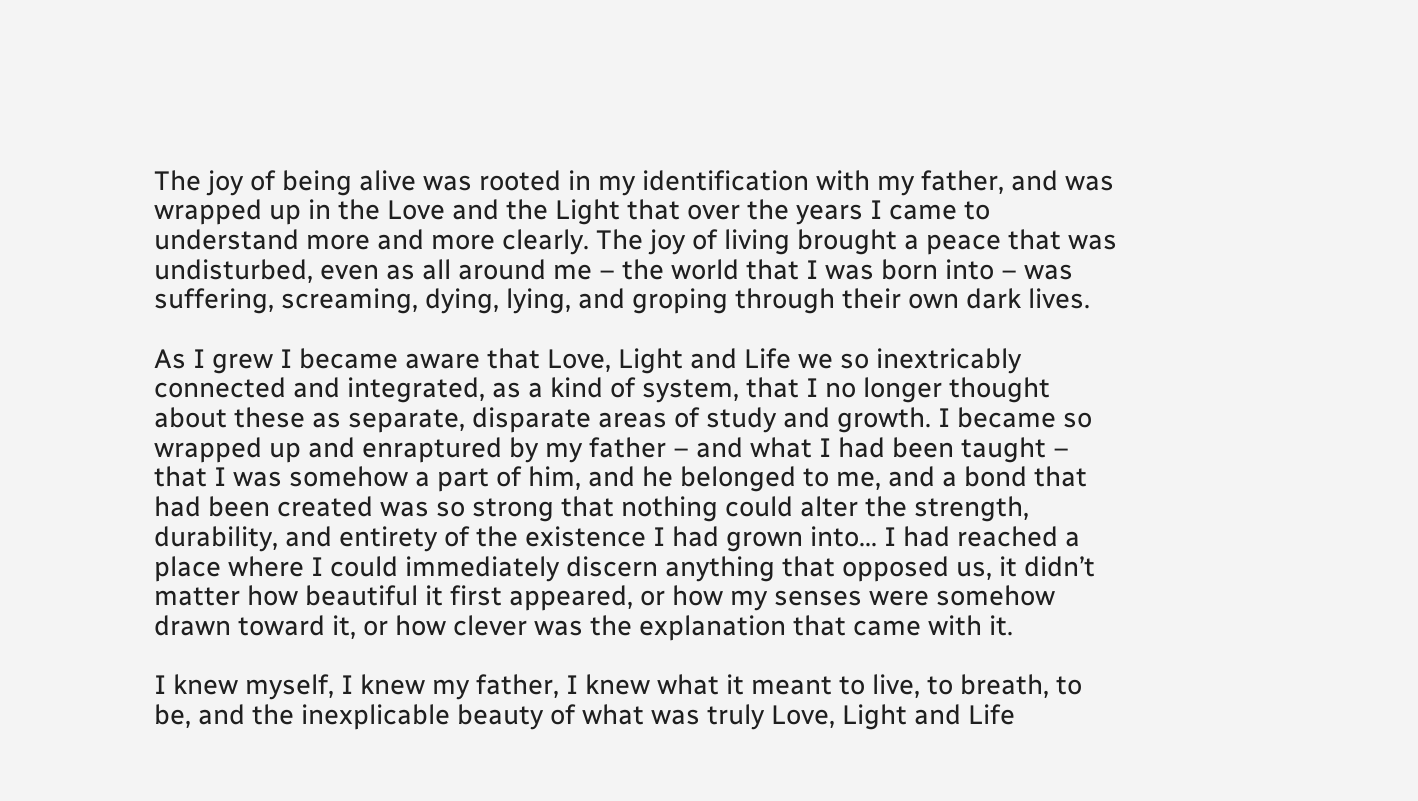The joy of being alive was rooted in my identification with my father, and was wrapped up in the Love and the Light that over the years I came to understand more and more clearly. The joy of living brought a peace that was undisturbed, even as all around me – the world that I was born into – was suffering, screaming, dying, lying, and groping through their own dark lives.

As I grew I became aware that Love, Light and Life we so inextricably connected and integrated, as a kind of system, that I no longer thought about these as separate, disparate areas of study and growth. I became so wrapped up and enraptured by my father – and what I had been taught – that I was somehow a part of him, and he belonged to me, and a bond that had been created was so strong that nothing could alter the strength, durability, and entirety of the existence I had grown into… I had reached a place where I could immediately discern anything that opposed us, it didn’t matter how beautiful it first appeared, or how my senses were somehow drawn toward it, or how clever was the explanation that came with it.

I knew myself, I knew my father, I knew what it meant to live, to breath, to be, and the inexplicable beauty of what was truly Love, Light and Life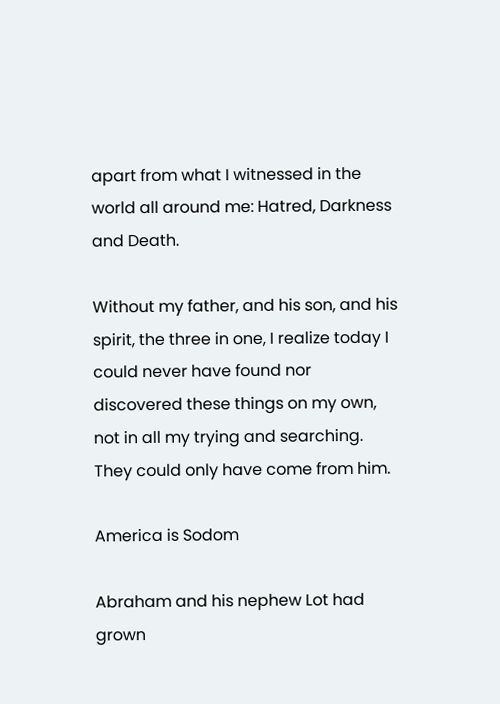apart from what I witnessed in the world all around me: Hatred, Darkness and Death.

Without my father, and his son, and his spirit, the three in one, I realize today I could never have found nor discovered these things on my own, not in all my trying and searching. They could only have come from him.

America is Sodom

Abraham and his nephew Lot had grown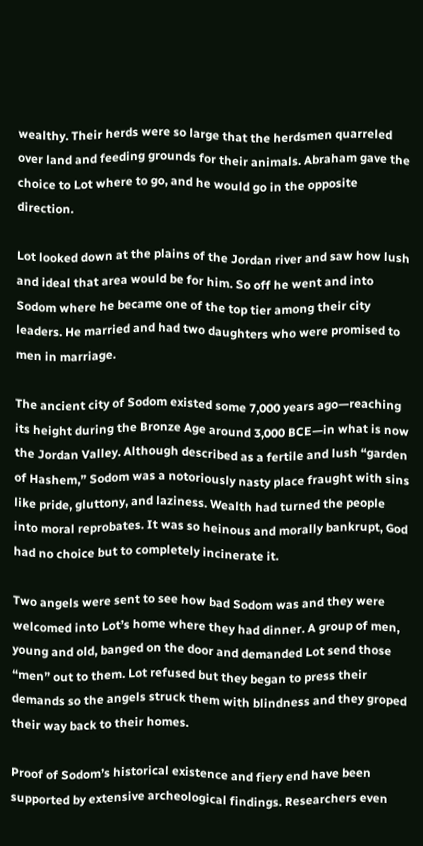wealthy. Their herds were so large that the herdsmen quarreled over land and feeding grounds for their animals. Abraham gave the choice to Lot where to go, and he would go in the opposite direction.

Lot looked down at the plains of the Jordan river and saw how lush and ideal that area would be for him. So off he went and into Sodom where he became one of the top tier among their city leaders. He married and had two daughters who were promised to men in marriage.

The ancient city of Sodom existed some 7,000 years ago—reaching its height during the Bronze Age around 3,000 BCE—in what is now the Jordan Valley. Although described as a fertile and lush “garden of Hashem,” Sodom was a notoriously nasty place fraught with sins like pride, gluttony, and laziness. Wealth had turned the people into moral reprobates. It was so heinous and morally bankrupt, God had no choice but to completely incinerate it.

Two angels were sent to see how bad Sodom was and they were welcomed into Lot’s home where they had dinner. A group of men, young and old, banged on the door and demanded Lot send those “men” out to them. Lot refused but they began to press their demands so the angels struck them with blindness and they groped their way back to their homes.

Proof of Sodom’s historical existence and fiery end have been supported by extensive archeological findings. Researchers even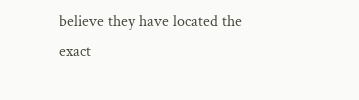believe they have located the exact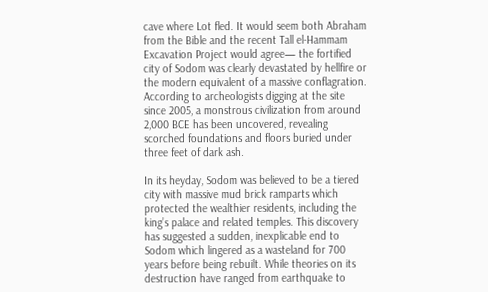cave where Lot fled. It would seem both Abraham from the Bible and the recent Tall el-Hammam Excavation Project would agree— the fortified city of Sodom was clearly devastated by hellfire or the modern equivalent of a massive conflagration. According to archeologists digging at the site since 2005, a monstrous civilization from around 2,000 BCE has been uncovered, revealing scorched foundations and floors buried under three feet of dark ash.

In its heyday, Sodom was believed to be a tiered city with massive mud brick ramparts which protected the wealthier residents, including the king’s palace and related temples. This discovery has suggested a sudden, inexplicable end to Sodom which lingered as a wasteland for 700 years before being rebuilt. While theories on its destruction have ranged from earthquake to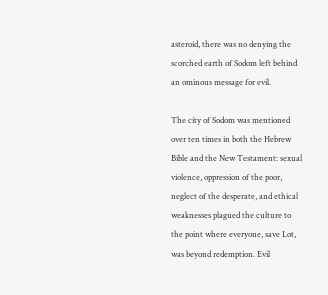asteroid, there was no denying the scorched earth of Sodom left behind an ominous message for evil.

The city of Sodom was mentioned over ten times in both the Hebrew Bible and the New Testament: sexual violence, oppression of the poor, neglect of the desperate, and ethical weaknesses plagued the culture to the point where everyone, save Lot, was beyond redemption. Evil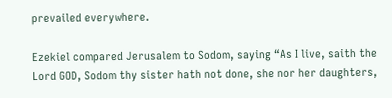prevailed everywhere.

Ezekiel compared Jerusalem to Sodom, saying “As I live, saith the Lord GOD, Sodom thy sister hath not done, she nor her daughters,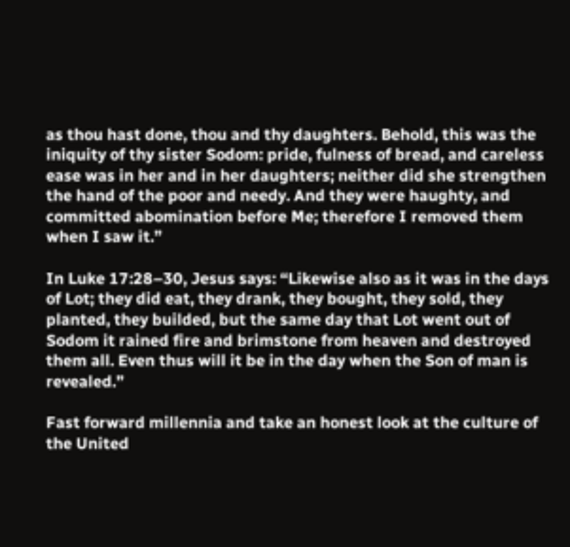as thou hast done, thou and thy daughters. Behold, this was the iniquity of thy sister Sodom: pride, fulness of bread, and careless ease was in her and in her daughters; neither did she strengthen the hand of the poor and needy. And they were haughty, and committed abomination before Me; therefore I removed them when I saw it.”

In Luke 17:28–30, Jesus says: “Likewise also as it was in the days of Lot; they did eat, they drank, they bought, they sold, they planted, they builded, but the same day that Lot went out of Sodom it rained fire and brimstone from heaven and destroyed them all. Even thus will it be in the day when the Son of man is revealed.”

Fast forward millennia and take an honest look at the culture of the United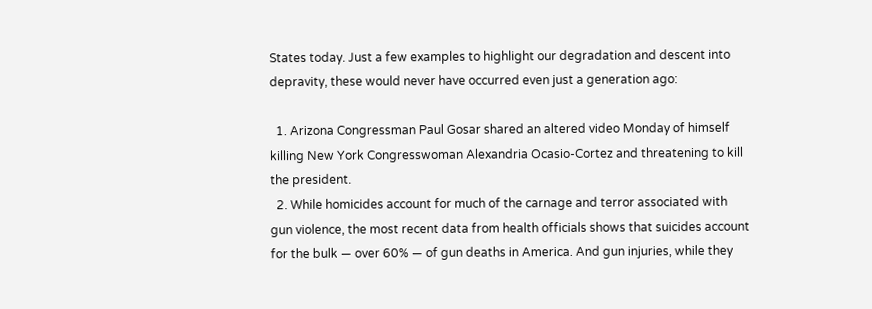States today. Just a few examples to highlight our degradation and descent into depravity, these would never have occurred even just a generation ago:

  1. Arizona Congressman Paul Gosar shared an altered video Monday of himself killing New York Congresswoman Alexandria Ocasio-Cortez and threatening to kill the president.
  2. While homicides account for much of the carnage and terror associated with gun violence, the most recent data from health officials shows that suicides account for the bulk — over 60% — of gun deaths in America. And gun injuries, while they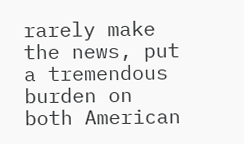rarely make the news, put a tremendous burden on both American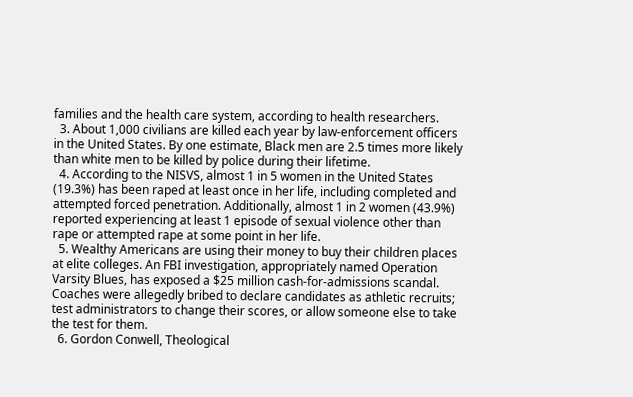families and the health care system, according to health researchers.
  3. About 1,000 civilians are killed each year by law-enforcement officers in the United States. By one estimate, Black men are 2.5 times more likely than white men to be killed by police during their lifetime.
  4. According to the NISVS, almost 1 in 5 women in the United States (19.3%) has been raped at least once in her life, including completed and attempted forced penetration. Additionally, almost 1 in 2 women (43.9%) reported experiencing at least 1 episode of sexual violence other than rape or attempted rape at some point in her life.
  5. Wealthy Americans are using their money to buy their children places at elite colleges. An FBI investigation, appropriately named Operation Varsity Blues, has exposed a $25 million cash-for-admissions scandal. Coaches were allegedly bribed to declare candidates as athletic recruits; test administrators to change their scores, or allow someone else to take the test for them.
  6. Gordon Conwell, Theological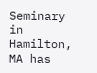Seminary in Hamilton, MA has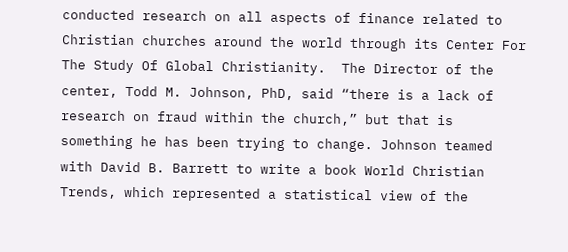conducted research on all aspects of finance related to Christian churches around the world through its Center For The Study Of Global Christianity.  The Director of the center, Todd M. Johnson, PhD, said “there is a lack of research on fraud within the church,” but that is something he has been trying to change. Johnson teamed with David B. Barrett to write a book World Christian Trends, which represented a statistical view of the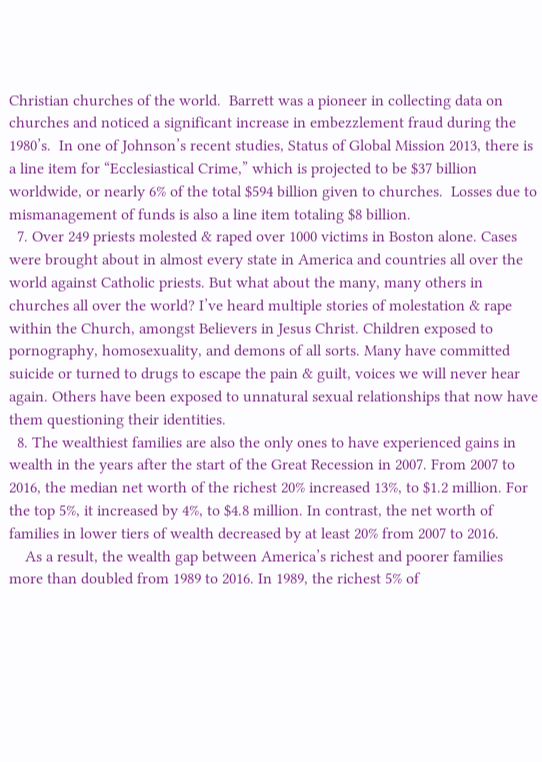Christian churches of the world.  Barrett was a pioneer in collecting data on churches and noticed a significant increase in embezzlement fraud during the 1980’s.  In one of Johnson’s recent studies, Status of Global Mission 2013, there is a line item for “Ecclesiastical Crime,” which is projected to be $37 billion worldwide, or nearly 6% of the total $594 billion given to churches.  Losses due to mismanagement of funds is also a line item totaling $8 billion.
  7. Over 249 priests molested & raped over 1000 victims in Boston alone. Cases were brought about in almost every state in America and countries all over the world against Catholic priests. But what about the many, many others in churches all over the world? I’ve heard multiple stories of molestation & rape within the Church, amongst Believers in Jesus Christ. Children exposed to pornography, homosexuality, and demons of all sorts. Many have committed suicide or turned to drugs to escape the pain & guilt, voices we will never hear again. Others have been exposed to unnatural sexual relationships that now have them questioning their identities.
  8. The wealthiest families are also the only ones to have experienced gains in wealth in the years after the start of the Great Recession in 2007. From 2007 to 2016, the median net worth of the richest 20% increased 13%, to $1.2 million. For the top 5%, it increased by 4%, to $4.8 million. In contrast, the net worth of families in lower tiers of wealth decreased by at least 20% from 2007 to 2016.
    As a result, the wealth gap between America’s richest and poorer families more than doubled from 1989 to 2016. In 1989, the richest 5% of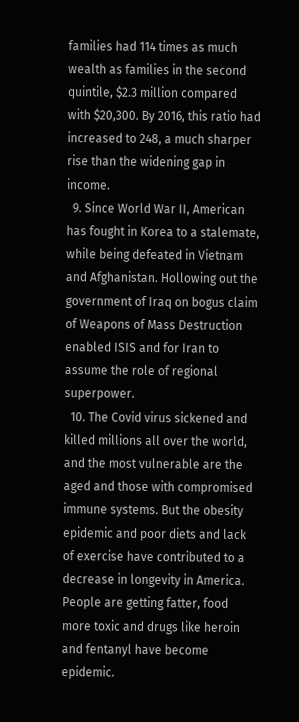families had 114 times as much wealth as families in the second quintile, $2.3 million compared with $20,300. By 2016, this ratio had increased to 248, a much sharper rise than the widening gap in income.
  9. Since World War II, American has fought in Korea to a stalemate, while being defeated in Vietnam and Afghanistan. Hollowing out the government of Iraq on bogus claim of Weapons of Mass Destruction enabled ISIS and for Iran to assume the role of regional superpower.
  10. The Covid virus sickened and killed millions all over the world, and the most vulnerable are the aged and those with compromised immune systems. But the obesity epidemic and poor diets and lack of exercise have contributed to a decrease in longevity in America. People are getting fatter, food more toxic and drugs like heroin and fentanyl have become epidemic.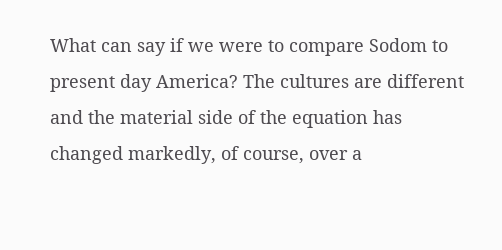What can say if we were to compare Sodom to present day America? The cultures are different and the material side of the equation has changed markedly, of course, over a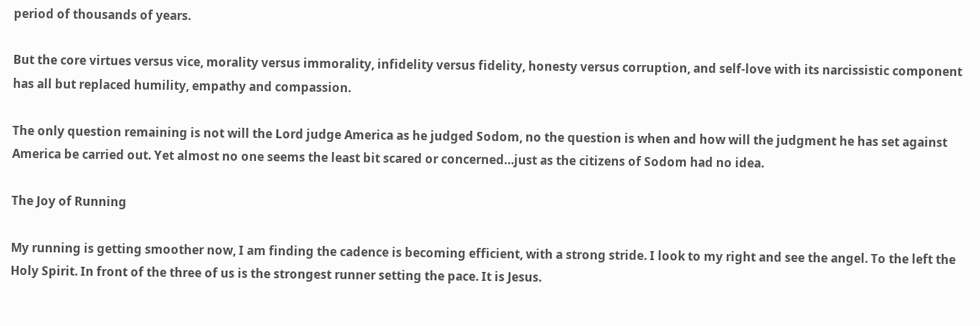period of thousands of years.

But the core virtues versus vice, morality versus immorality, infidelity versus fidelity, honesty versus corruption, and self-love with its narcissistic component has all but replaced humility, empathy and compassion.

The only question remaining is not will the Lord judge America as he judged Sodom, no the question is when and how will the judgment he has set against America be carried out. Yet almost no one seems the least bit scared or concerned…just as the citizens of Sodom had no idea.

The Joy of Running

My running is getting smoother now, I am finding the cadence is becoming efficient, with a strong stride. I look to my right and see the angel. To the left the Holy Spirit. In front of the three of us is the strongest runner setting the pace. It is Jesus.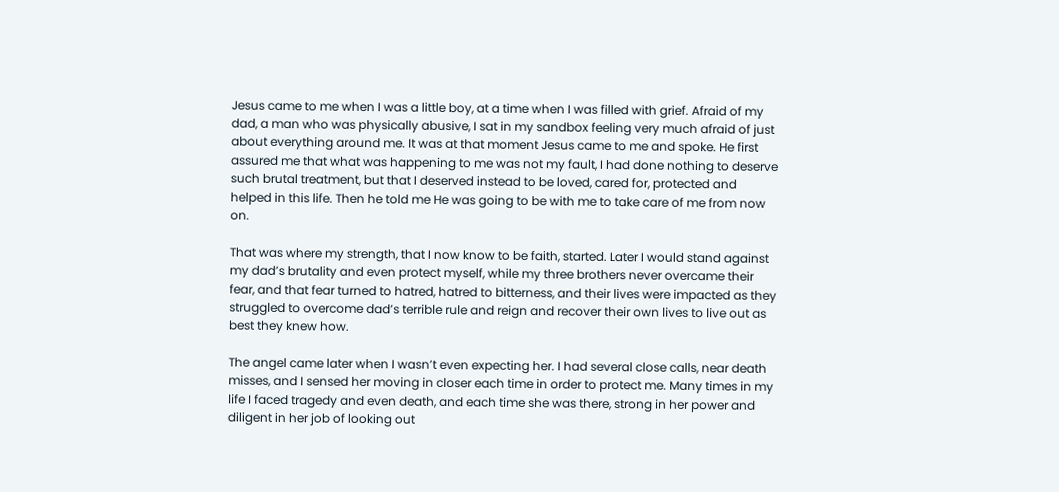Jesus came to me when I was a little boy, at a time when I was filled with grief. Afraid of my dad, a man who was physically abusive, I sat in my sandbox feeling very much afraid of just about everything around me. It was at that moment Jesus came to me and spoke. He first assured me that what was happening to me was not my fault, I had done nothing to deserve such brutal treatment, but that I deserved instead to be loved, cared for, protected and helped in this life. Then he told me He was going to be with me to take care of me from now on.

That was where my strength, that I now know to be faith, started. Later I would stand against my dad’s brutality and even protect myself, while my three brothers never overcame their fear, and that fear turned to hatred, hatred to bitterness, and their lives were impacted as they struggled to overcome dad’s terrible rule and reign and recover their own lives to live out as best they knew how.

The angel came later when I wasn’t even expecting her. I had several close calls, near death misses, and I sensed her moving in closer each time in order to protect me. Many times in my life I faced tragedy and even death, and each time she was there, strong in her power and diligent in her job of looking out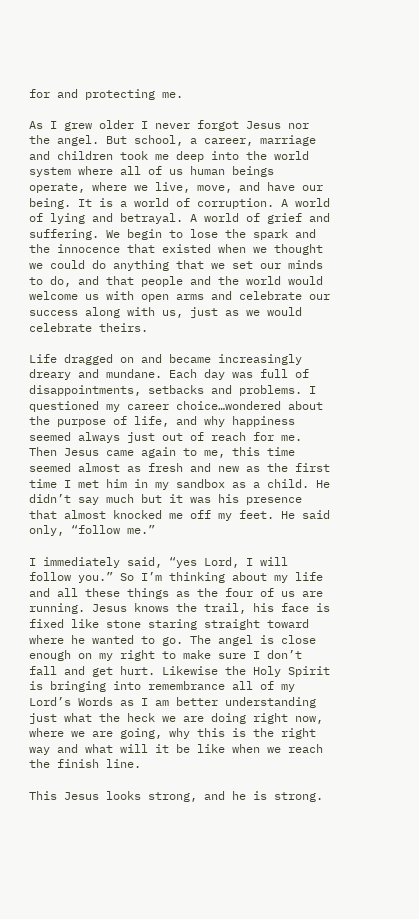for and protecting me.

As I grew older I never forgot Jesus nor the angel. But school, a career, marriage and children took me deep into the world system where all of us human beings operate, where we live, move, and have our being. It is a world of corruption. A world of lying and betrayal. A world of grief and suffering. We begin to lose the spark and the innocence that existed when we thought we could do anything that we set our minds to do, and that people and the world would welcome us with open arms and celebrate our success along with us, just as we would celebrate theirs.

Life dragged on and became increasingly dreary and mundane. Each day was full of disappointments, setbacks and problems. I questioned my career choice…wondered about the purpose of life, and why happiness seemed always just out of reach for me. Then Jesus came again to me, this time seemed almost as fresh and new as the first time I met him in my sandbox as a child. He didn’t say much but it was his presence that almost knocked me off my feet. He said only, “follow me.”

I immediately said, “yes Lord, I will follow you.” So I’m thinking about my life and all these things as the four of us are running. Jesus knows the trail, his face is fixed like stone staring straight toward where he wanted to go. The angel is close enough on my right to make sure I don’t fall and get hurt. Likewise the Holy Spirit is bringing into remembrance all of my Lord’s Words as I am better understanding just what the heck we are doing right now, where we are going, why this is the right way and what will it be like when we reach the finish line.

This Jesus looks strong, and he is strong.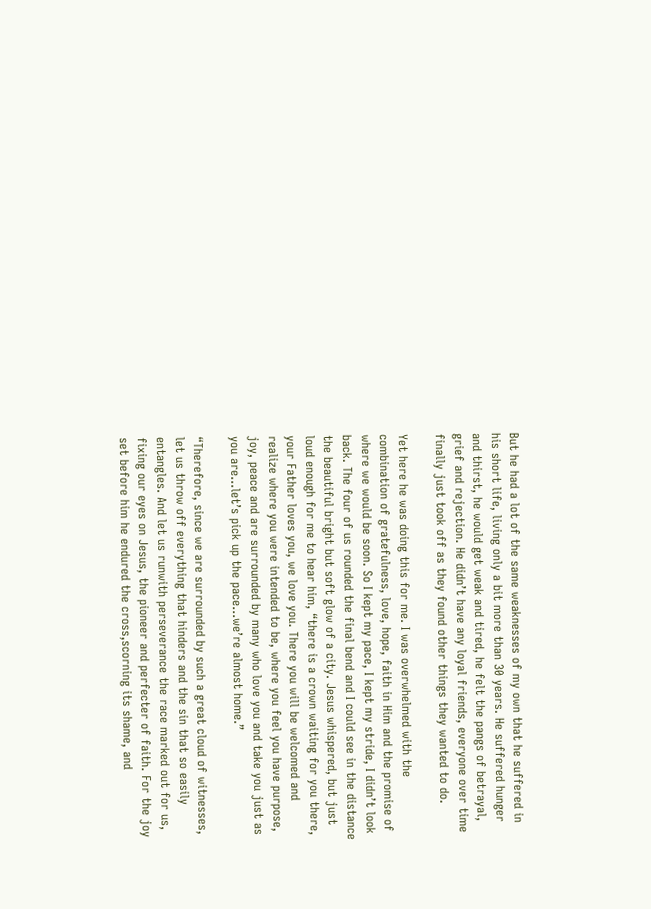But he had a lot of the same weaknesses of my own that he suffered in his short life, living only a bit more than 30 years. He suffered hunger and thirst, he would get weak and tired, he felt the pangs of betrayal, grief and rejection. He didn’t have any loyal friends, everyone over time finally just took off as they found other things they wanted to do.

Yet here he was doing this for me. I was overwhelmed with the combination of gratefulness, love, hope, faith in Him and the promise of where we would be soon. So I kept my pace, I kept my stride, I didn’t look back. The four of us rounded the final bend and I could see in the distance the beautiful bright but soft glow of a city. Jesus whispered, but just loud enough for me to hear him, “there is a crown waiting for you there, your Father loves you, we love you. There you will be welcomed and realize where you were intended to be, where you feel you have purpose, joy, peace and are surrounded by many who love you and take you just as you are…let’s pick up the pace…we’re almost home.”

“Therefore, since we are surrounded by such a great cloud of witnesses, let us throw off everything that hinders and the sin that so easily entangles. And let us runwith perseverance the race marked out for us, fixing our eyes on Jesus, the pioneer and perfecter of faith. For the joy set before him he endured the cross,scorning its shame, and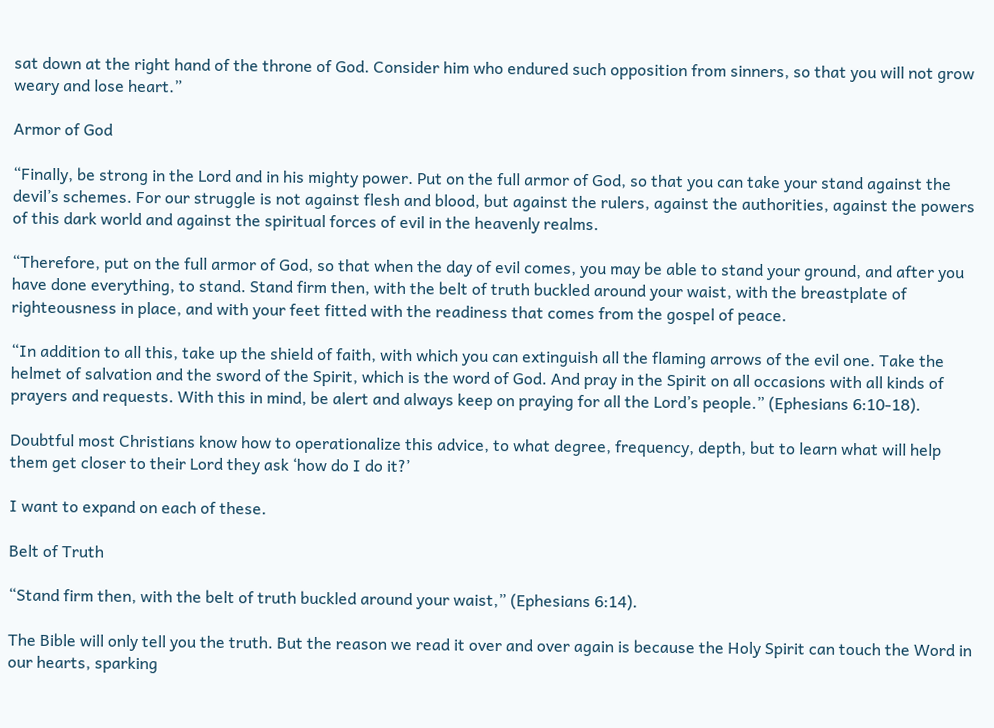sat down at the right hand of the throne of God. Consider him who endured such opposition from sinners, so that you will not grow weary and lose heart.”

Armor of God

“Finally, be strong in the Lord and in his mighty power. Put on the full armor of God, so that you can take your stand against the devil’s schemes. For our struggle is not against flesh and blood, but against the rulers, against the authorities, against the powers of this dark world and against the spiritual forces of evil in the heavenly realms.

“Therefore, put on the full armor of God, so that when the day of evil comes, you may be able to stand your ground, and after you have done everything, to stand. Stand firm then, with the belt of truth buckled around your waist, with the breastplate of righteousness in place, and with your feet fitted with the readiness that comes from the gospel of peace.

“In addition to all this, take up the shield of faith, with which you can extinguish all the flaming arrows of the evil one. Take the helmet of salvation and the sword of the Spirit, which is the word of God. And pray in the Spirit on all occasions with all kinds of prayers and requests. With this in mind, be alert and always keep on praying for all the Lord’s people.” (Ephesians 6:10-18).

Doubtful most Christians know how to operationalize this advice, to what degree, frequency, depth, but to learn what will help them get closer to their Lord they ask ‘how do I do it?’

I want to expand on each of these.

Belt of Truth

“Stand firm then, with the belt of truth buckled around your waist,” (Ephesians 6:14).

The Bible will only tell you the truth. But the reason we read it over and over again is because the Holy Spirit can touch the Word in our hearts, sparking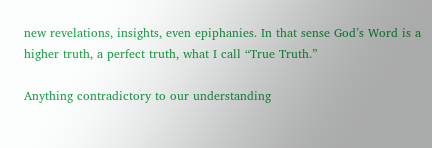new revelations, insights, even epiphanies. In that sense God’s Word is a higher truth, a perfect truth, what I call “True Truth.”

Anything contradictory to our understanding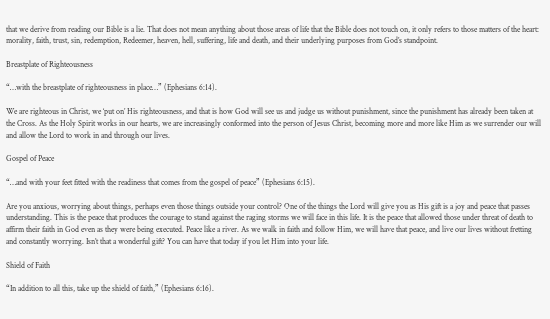that we derive from reading our Bible is a lie. That does not mean anything about those areas of life that the Bible does not touch on, it only refers to those matters of the heart: morality, faith, trust, sin, redemption, Redeemer, heaven, hell, suffering, life and death, and their underlying purposes from God’s standpoint.

Breastplate of Righteousness

“…with the breastplate of righteousness in place…” (Ephesians 6:14).

We are righteous in Christ, we ‘put on’ His righteousness, and that is how God will see us and judge us without punishment, since the punishment has already been taken at the Cross. As the Holy Spirit works in our hearts, we are increasingly conformed into the person of Jesus Christ, becoming more and more like Him as we surrender our will and allow the Lord to work in and through our lives.

Gospel of Peace

“…and with your feet fitted with the readiness that comes from the gospel of peace” (Ephesians 6:15).

Are you anxious, worrying about things, perhaps even those things outside your control? One of the things the Lord will give you as His gift is a joy and peace that passes understanding. This is the peace that produces the courage to stand against the raging storms we will face in this life. It is the peace that allowed those under threat of death to affirm their faith in God even as they were being executed. Peace like a river. As we walk in faith and follow Him, we will have that peace, and live our lives without fretting and constantly worrying. Isn’t that a wonderful gift? You can have that today if you let Him into your life.

Shield of Faith

“In addition to all this, take up the shield of faith,” (Ephesians 6:16).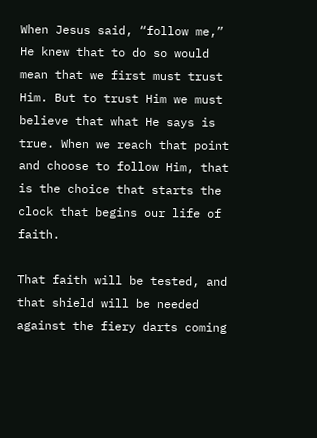When Jesus said, “follow me,” He knew that to do so would mean that we first must trust Him. But to trust Him we must believe that what He says is true. When we reach that point and choose to follow Him, that is the choice that starts the clock that begins our life of faith.

That faith will be tested, and that shield will be needed against the fiery darts coming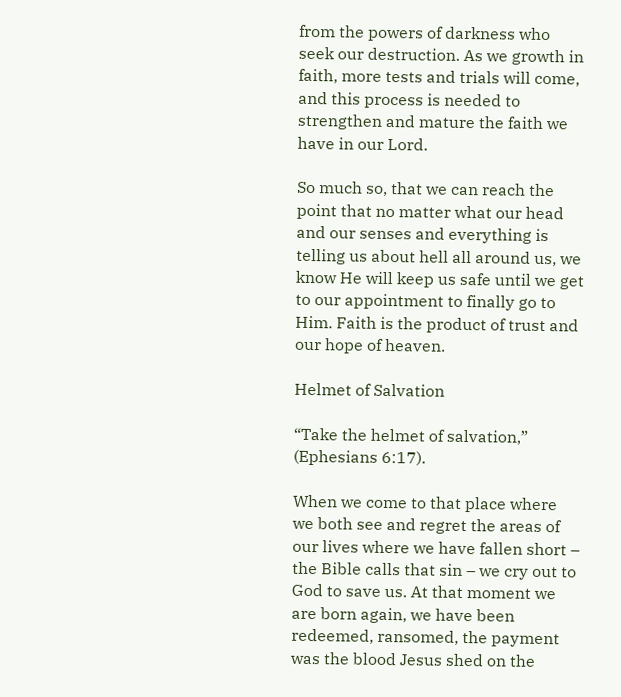from the powers of darkness who seek our destruction. As we growth in faith, more tests and trials will come, and this process is needed to strengthen and mature the faith we have in our Lord.

So much so, that we can reach the point that no matter what our head and our senses and everything is telling us about hell all around us, we know He will keep us safe until we get to our appointment to finally go to Him. Faith is the product of trust and our hope of heaven.

Helmet of Salvation

“Take the helmet of salvation,” (Ephesians 6:17).

When we come to that place where we both see and regret the areas of our lives where we have fallen short – the Bible calls that sin – we cry out to God to save us. At that moment we are born again, we have been redeemed, ransomed, the payment was the blood Jesus shed on the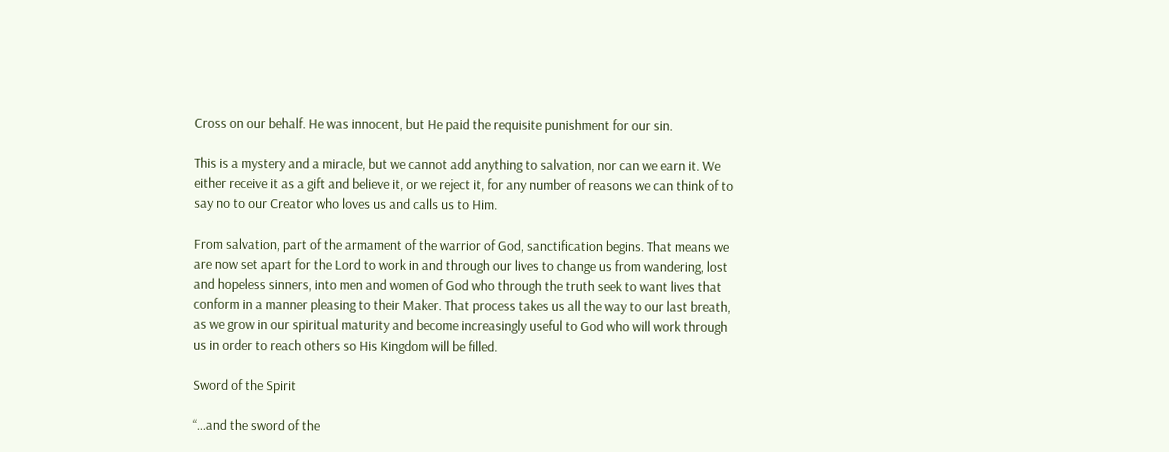Cross on our behalf. He was innocent, but He paid the requisite punishment for our sin.

This is a mystery and a miracle, but we cannot add anything to salvation, nor can we earn it. We either receive it as a gift and believe it, or we reject it, for any number of reasons we can think of to say no to our Creator who loves us and calls us to Him.

From salvation, part of the armament of the warrior of God, sanctification begins. That means we are now set apart for the Lord to work in and through our lives to change us from wandering, lost and hopeless sinners, into men and women of God who through the truth seek to want lives that conform in a manner pleasing to their Maker. That process takes us all the way to our last breath, as we grow in our spiritual maturity and become increasingly useful to God who will work through us in order to reach others so His Kingdom will be filled.

Sword of the Spirit

“…and the sword of the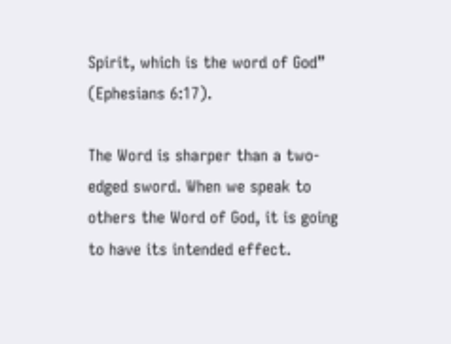Spirit, which is the word of God” (Ephesians 6:17).

The Word is sharper than a two-edged sword. When we speak to others the Word of God, it is going to have its intended effect.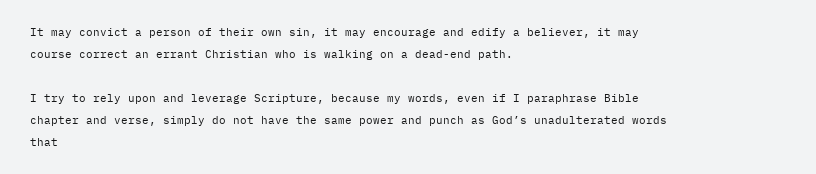It may convict a person of their own sin, it may encourage and edify a believer, it may course correct an errant Christian who is walking on a dead-end path.

I try to rely upon and leverage Scripture, because my words, even if I paraphrase Bible chapter and verse, simply do not have the same power and punch as God’s unadulterated words that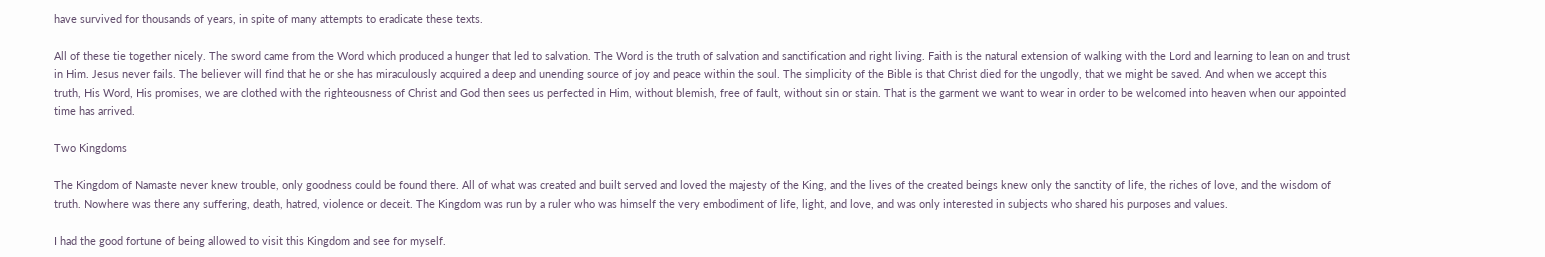have survived for thousands of years, in spite of many attempts to eradicate these texts.

All of these tie together nicely. The sword came from the Word which produced a hunger that led to salvation. The Word is the truth of salvation and sanctification and right living. Faith is the natural extension of walking with the Lord and learning to lean on and trust in Him. Jesus never fails. The believer will find that he or she has miraculously acquired a deep and unending source of joy and peace within the soul. The simplicity of the Bible is that Christ died for the ungodly, that we might be saved. And when we accept this truth, His Word, His promises, we are clothed with the righteousness of Christ and God then sees us perfected in Him, without blemish, free of fault, without sin or stain. That is the garment we want to wear in order to be welcomed into heaven when our appointed time has arrived.

Two Kingdoms

The Kingdom of Namaste never knew trouble, only goodness could be found there. All of what was created and built served and loved the majesty of the King, and the lives of the created beings knew only the sanctity of life, the riches of love, and the wisdom of truth. Nowhere was there any suffering, death, hatred, violence or deceit. The Kingdom was run by a ruler who was himself the very embodiment of life, light, and love, and was only interested in subjects who shared his purposes and values.

I had the good fortune of being allowed to visit this Kingdom and see for myself.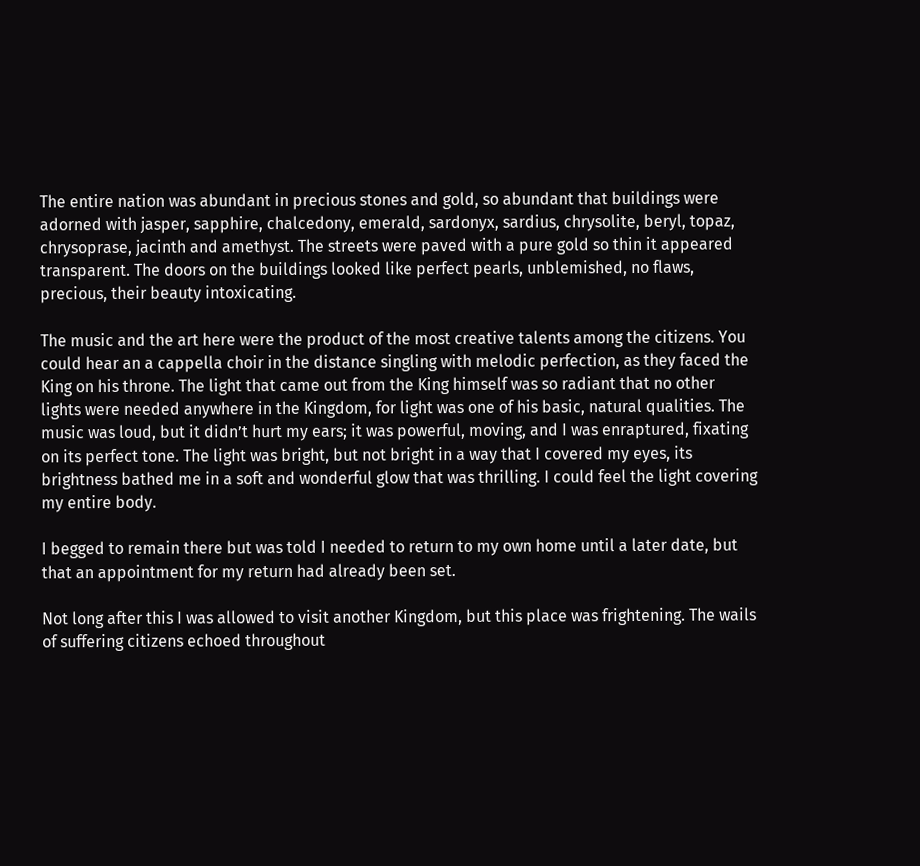The entire nation was abundant in precious stones and gold, so abundant that buildings were adorned with jasper, sapphire, chalcedony, emerald, sardonyx, sardius, chrysolite, beryl, topaz, chrysoprase, jacinth and amethyst. The streets were paved with a pure gold so thin it appeared transparent. The doors on the buildings looked like perfect pearls, unblemished, no flaws, precious, their beauty intoxicating.

The music and the art here were the product of the most creative talents among the citizens. You could hear an a cappella choir in the distance singling with melodic perfection, as they faced the King on his throne. The light that came out from the King himself was so radiant that no other lights were needed anywhere in the Kingdom, for light was one of his basic, natural qualities. The music was loud, but it didn’t hurt my ears; it was powerful, moving, and I was enraptured, fixating on its perfect tone. The light was bright, but not bright in a way that I covered my eyes, its brightness bathed me in a soft and wonderful glow that was thrilling. I could feel the light covering my entire body.

I begged to remain there but was told I needed to return to my own home until a later date, but that an appointment for my return had already been set.

Not long after this I was allowed to visit another Kingdom, but this place was frightening. The wails of suffering citizens echoed throughout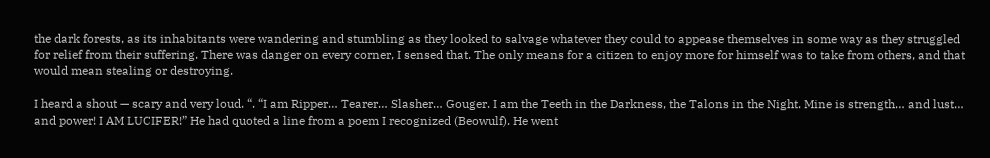the dark forests, as its inhabitants were wandering and stumbling as they looked to salvage whatever they could to appease themselves in some way as they struggled for relief from their suffering. There was danger on every corner, I sensed that. The only means for a citizen to enjoy more for himself was to take from others, and that would mean stealing or destroying.

I heard a shout — scary and very loud. “. “I am Ripper… Tearer… Slasher… Gouger. I am the Teeth in the Darkness, the Talons in the Night. Mine is strength… and lust… and power! I AM LUCIFER!” He had quoted a line from a poem I recognized (Beowulf). He went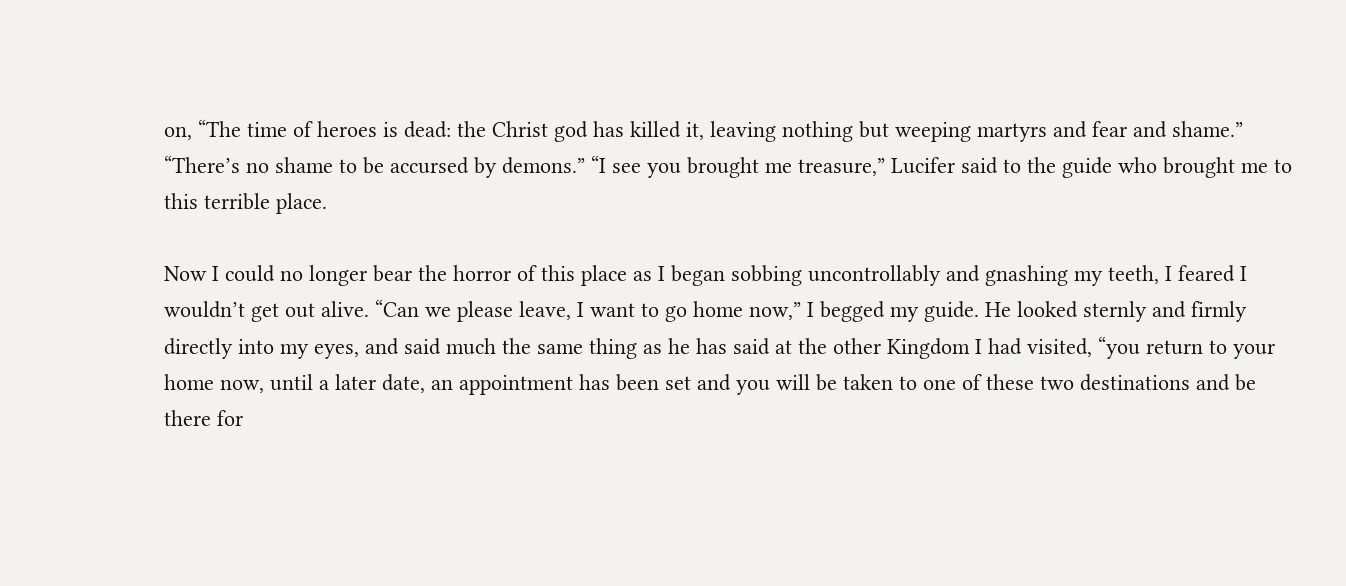on, “The time of heroes is dead: the Christ god has killed it, leaving nothing but weeping martyrs and fear and shame.” “There’s no shame to be accursed by demons.” “I see you brought me treasure,” Lucifer said to the guide who brought me to this terrible place.

Now I could no longer bear the horror of this place as I began sobbing uncontrollably and gnashing my teeth, I feared I wouldn’t get out alive. “Can we please leave, I want to go home now,” I begged my guide. He looked sternly and firmly directly into my eyes, and said much the same thing as he has said at the other Kingdom I had visited, “you return to your home now, until a later date, an appointment has been set and you will be taken to one of these two destinations and be there for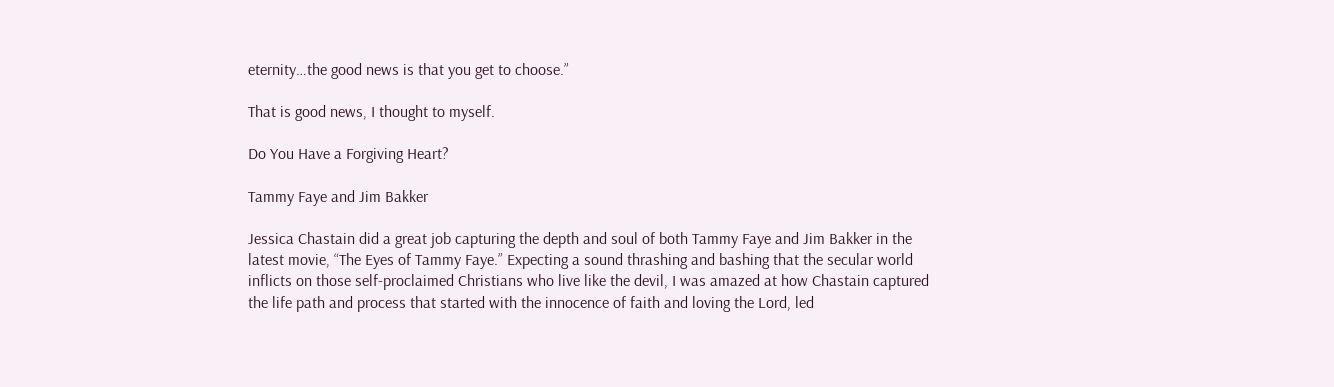eternity…the good news is that you get to choose.”

That is good news, I thought to myself.

Do You Have a Forgiving Heart?

Tammy Faye and Jim Bakker

Jessica Chastain did a great job capturing the depth and soul of both Tammy Faye and Jim Bakker in the latest movie, “The Eyes of Tammy Faye.” Expecting a sound thrashing and bashing that the secular world inflicts on those self-proclaimed Christians who live like the devil, I was amazed at how Chastain captured the life path and process that started with the innocence of faith and loving the Lord, led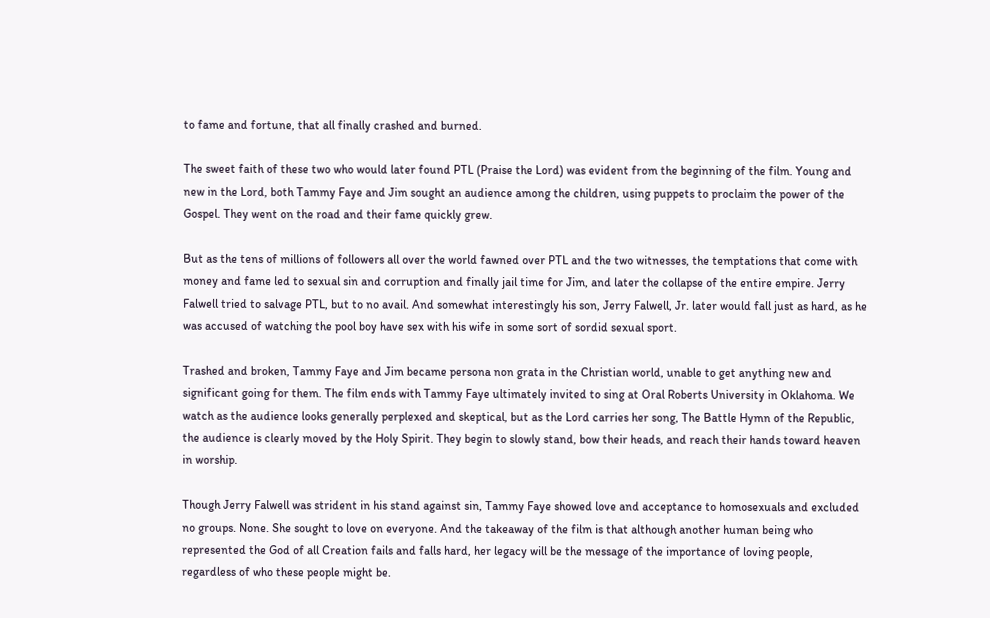to fame and fortune, that all finally crashed and burned.

The sweet faith of these two who would later found PTL (Praise the Lord) was evident from the beginning of the film. Young and new in the Lord, both Tammy Faye and Jim sought an audience among the children, using puppets to proclaim the power of the Gospel. They went on the road and their fame quickly grew.

But as the tens of millions of followers all over the world fawned over PTL and the two witnesses, the temptations that come with money and fame led to sexual sin and corruption and finally jail time for Jim, and later the collapse of the entire empire. Jerry Falwell tried to salvage PTL, but to no avail. And somewhat interestingly his son, Jerry Falwell, Jr. later would fall just as hard, as he was accused of watching the pool boy have sex with his wife in some sort of sordid sexual sport.

Trashed and broken, Tammy Faye and Jim became persona non grata in the Christian world, unable to get anything new and significant going for them. The film ends with Tammy Faye ultimately invited to sing at Oral Roberts University in Oklahoma. We watch as the audience looks generally perplexed and skeptical, but as the Lord carries her song, The Battle Hymn of the Republic, the audience is clearly moved by the Holy Spirit. They begin to slowly stand, bow their heads, and reach their hands toward heaven in worship.

Though Jerry Falwell was strident in his stand against sin, Tammy Faye showed love and acceptance to homosexuals and excluded no groups. None. She sought to love on everyone. And the takeaway of the film is that although another human being who represented the God of all Creation fails and falls hard, her legacy will be the message of the importance of loving people, regardless of who these people might be.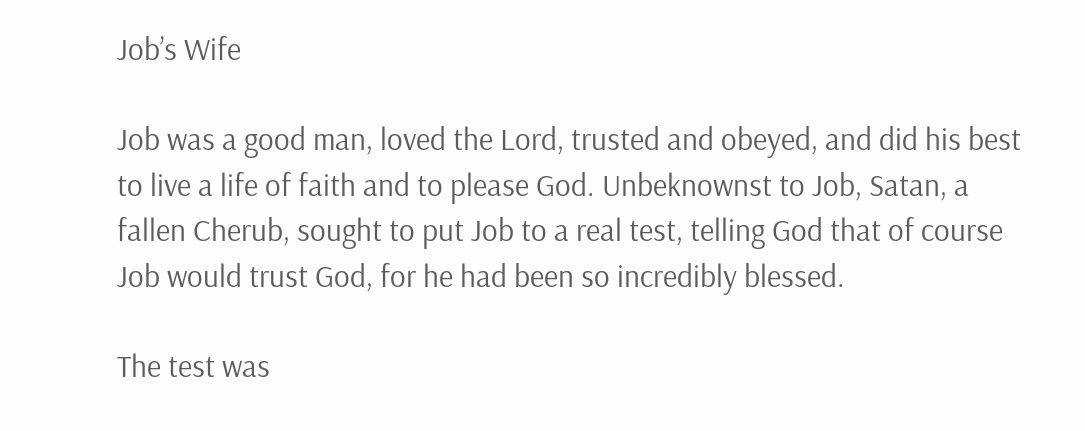Job’s Wife

Job was a good man, loved the Lord, trusted and obeyed, and did his best to live a life of faith and to please God. Unbeknownst to Job, Satan, a fallen Cherub, sought to put Job to a real test, telling God that of course Job would trust God, for he had been so incredibly blessed.

The test was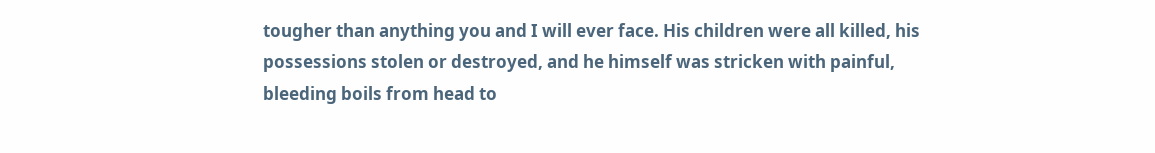tougher than anything you and I will ever face. His children were all killed, his possessions stolen or destroyed, and he himself was stricken with painful, bleeding boils from head to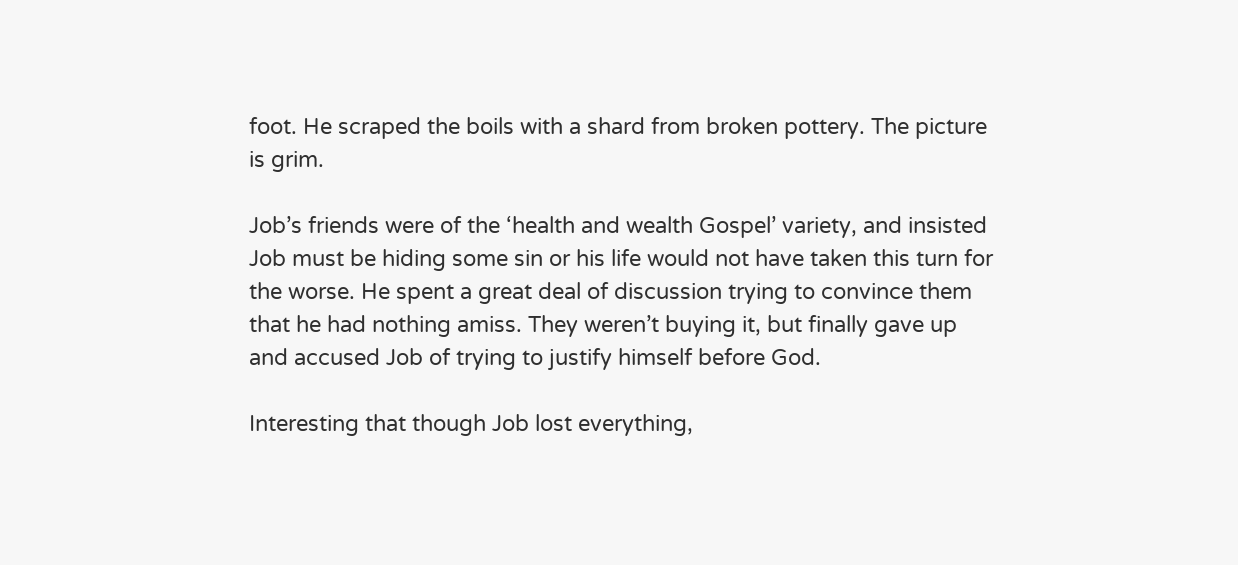foot. He scraped the boils with a shard from broken pottery. The picture is grim.

Job’s friends were of the ‘health and wealth Gospel’ variety, and insisted Job must be hiding some sin or his life would not have taken this turn for the worse. He spent a great deal of discussion trying to convince them that he had nothing amiss. They weren’t buying it, but finally gave up and accused Job of trying to justify himself before God.

Interesting that though Job lost everything,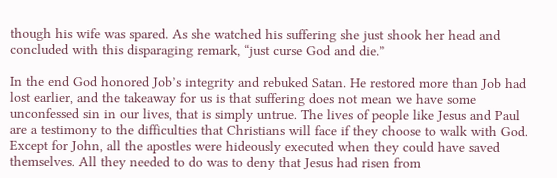though his wife was spared. As she watched his suffering she just shook her head and concluded with this disparaging remark, “just curse God and die.”

In the end God honored Job’s integrity and rebuked Satan. He restored more than Job had lost earlier, and the takeaway for us is that suffering does not mean we have some unconfessed sin in our lives, that is simply untrue. The lives of people like Jesus and Paul are a testimony to the difficulties that Christians will face if they choose to walk with God. Except for John, all the apostles were hideously executed when they could have saved themselves. All they needed to do was to deny that Jesus had risen from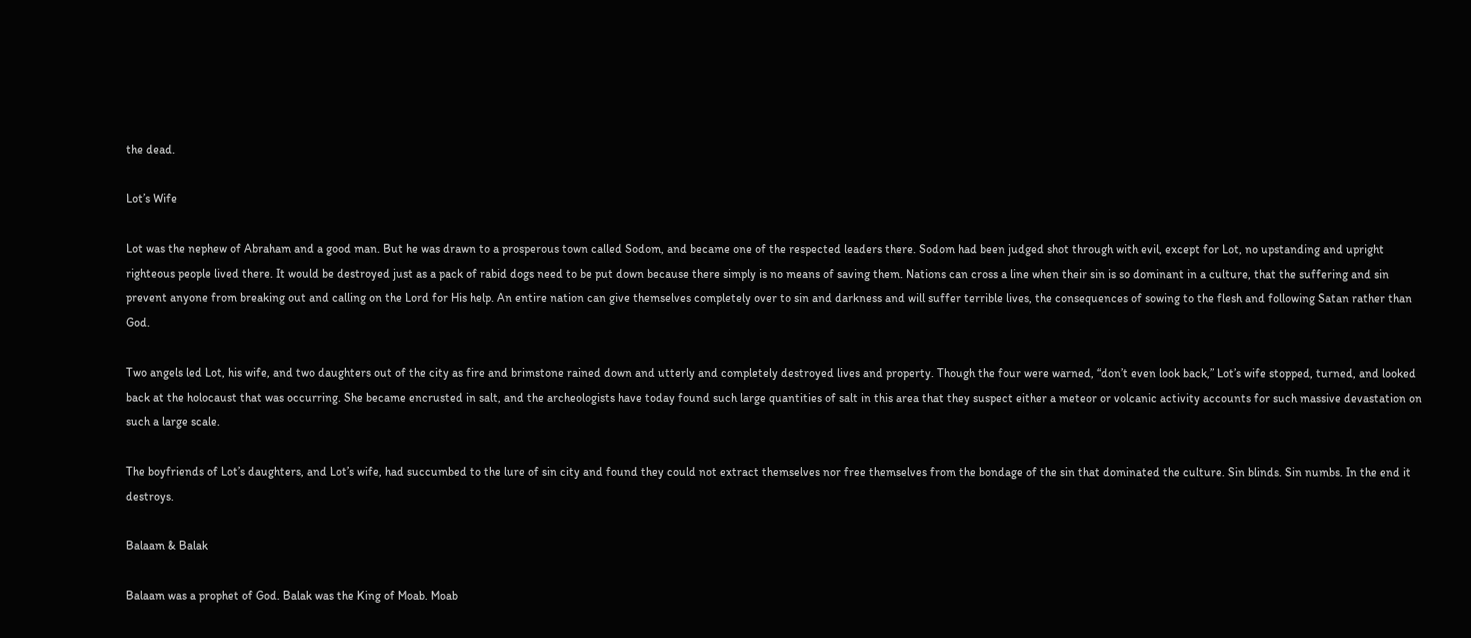the dead.

Lot’s Wife

Lot was the nephew of Abraham and a good man. But he was drawn to a prosperous town called Sodom, and became one of the respected leaders there. Sodom had been judged shot through with evil, except for Lot, no upstanding and upright righteous people lived there. It would be destroyed just as a pack of rabid dogs need to be put down because there simply is no means of saving them. Nations can cross a line when their sin is so dominant in a culture, that the suffering and sin prevent anyone from breaking out and calling on the Lord for His help. An entire nation can give themselves completely over to sin and darkness and will suffer terrible lives, the consequences of sowing to the flesh and following Satan rather than God.

Two angels led Lot, his wife, and two daughters out of the city as fire and brimstone rained down and utterly and completely destroyed lives and property. Though the four were warned, “don’t even look back,” Lot’s wife stopped, turned, and looked back at the holocaust that was occurring. She became encrusted in salt, and the archeologists have today found such large quantities of salt in this area that they suspect either a meteor or volcanic activity accounts for such massive devastation on such a large scale.

The boyfriends of Lot’s daughters, and Lot’s wife, had succumbed to the lure of sin city and found they could not extract themselves nor free themselves from the bondage of the sin that dominated the culture. Sin blinds. Sin numbs. In the end it destroys.

Balaam & Balak

Balaam was a prophet of God. Balak was the King of Moab. Moab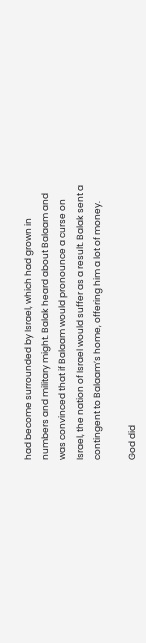had become surrounded by Israel, which had grown in numbers and military might. Balak heard about Balaam and was convinced that if Balaam would pronounce a curse on Israel, the nation of Israel would suffer as a result. Balak sent a contingent to Balaam’s home, offering him a lot of money.

God did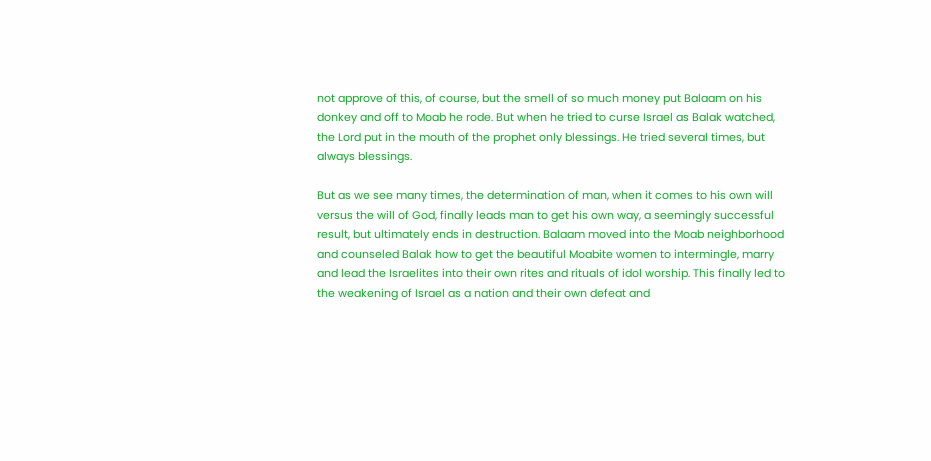not approve of this, of course, but the smell of so much money put Balaam on his donkey and off to Moab he rode. But when he tried to curse Israel as Balak watched, the Lord put in the mouth of the prophet only blessings. He tried several times, but always blessings.

But as we see many times, the determination of man, when it comes to his own will versus the will of God, finally leads man to get his own way, a seemingly successful result, but ultimately ends in destruction. Balaam moved into the Moab neighborhood and counseled Balak how to get the beautiful Moabite women to intermingle, marry and lead the Israelites into their own rites and rituals of idol worship. This finally led to the weakening of Israel as a nation and their own defeat and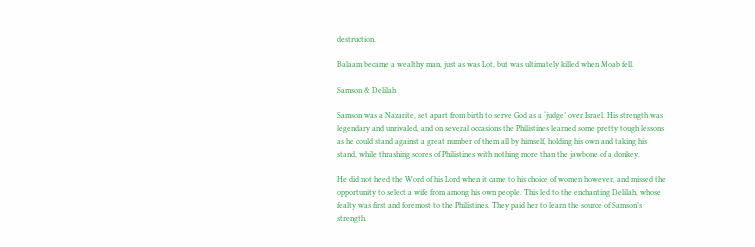destruction.

Balaam became a wealthy man, just as was Lot, but was ultimately killed when Moab fell.

Samson & Delilah

Samson was a Nazarite, set apart from birth to serve God as a ‘judge’ over Israel. His strength was legendary and unrivaled, and on several occasions the Philistines learned some pretty tough lessons as he could stand against a great number of them all by himself, holding his own and taking his stand, while thrashing scores of Philistines with nothing more than the jawbone of a donkey.

He did not heed the Word of his Lord when it came to his choice of women however, and missed the opportunity to select a wife from among his own people. This led to the enchanting Delilah, whose fealty was first and foremost to the Philistines. They paid her to learn the source of Samson’s strength.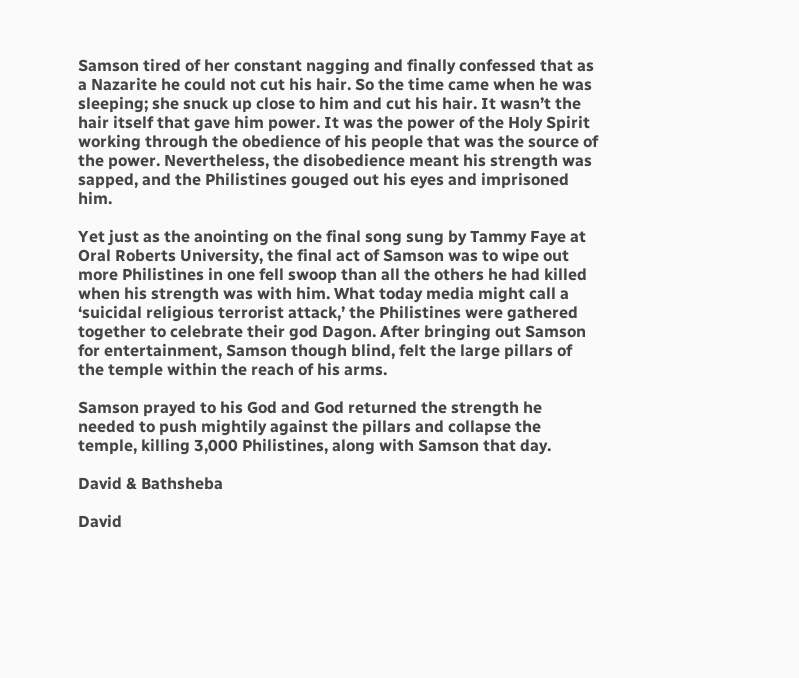Samson tired of her constant nagging and finally confessed that as a Nazarite he could not cut his hair. So the time came when he was sleeping; she snuck up close to him and cut his hair. It wasn’t the hair itself that gave him power. It was the power of the Holy Spirit working through the obedience of his people that was the source of the power. Nevertheless, the disobedience meant his strength was sapped, and the Philistines gouged out his eyes and imprisoned him.

Yet just as the anointing on the final song sung by Tammy Faye at Oral Roberts University, the final act of Samson was to wipe out more Philistines in one fell swoop than all the others he had killed when his strength was with him. What today media might call a ‘suicidal religious terrorist attack,’ the Philistines were gathered together to celebrate their god Dagon. After bringing out Samson for entertainment, Samson though blind, felt the large pillars of the temple within the reach of his arms.

Samson prayed to his God and God returned the strength he needed to push mightily against the pillars and collapse the temple, killing 3,000 Philistines, along with Samson that day.

David & Bathsheba

David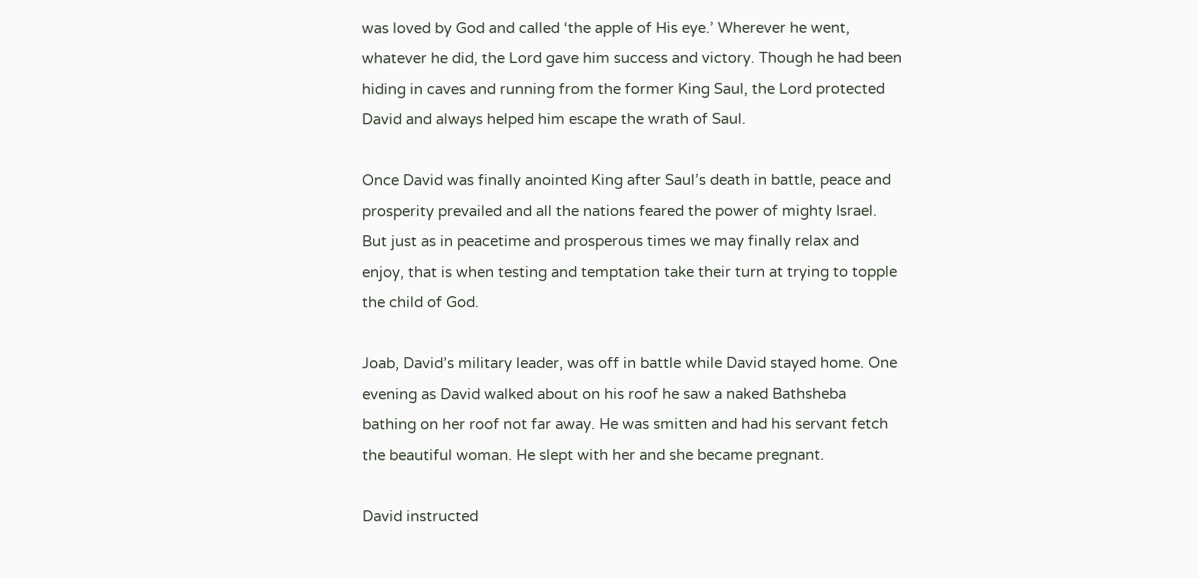was loved by God and called ‘the apple of His eye.’ Wherever he went, whatever he did, the Lord gave him success and victory. Though he had been hiding in caves and running from the former King Saul, the Lord protected David and always helped him escape the wrath of Saul.

Once David was finally anointed King after Saul’s death in battle, peace and prosperity prevailed and all the nations feared the power of mighty Israel. But just as in peacetime and prosperous times we may finally relax and enjoy, that is when testing and temptation take their turn at trying to topple the child of God.

Joab, David’s military leader, was off in battle while David stayed home. One evening as David walked about on his roof he saw a naked Bathsheba bathing on her roof not far away. He was smitten and had his servant fetch the beautiful woman. He slept with her and she became pregnant.

David instructed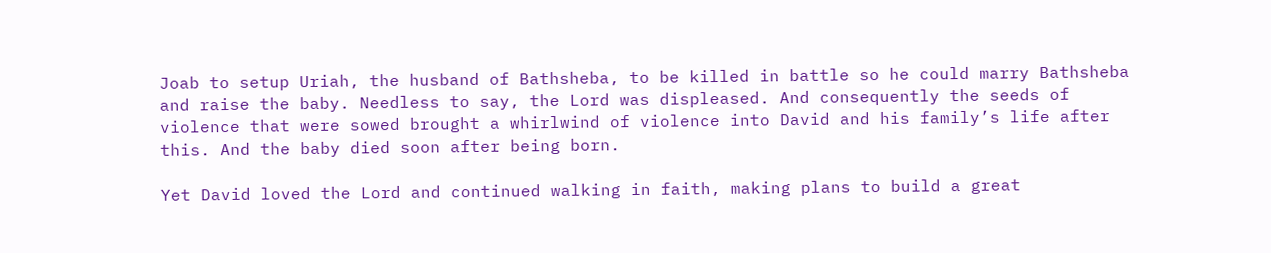Joab to setup Uriah, the husband of Bathsheba, to be killed in battle so he could marry Bathsheba and raise the baby. Needless to say, the Lord was displeased. And consequently the seeds of violence that were sowed brought a whirlwind of violence into David and his family’s life after this. And the baby died soon after being born.

Yet David loved the Lord and continued walking in faith, making plans to build a great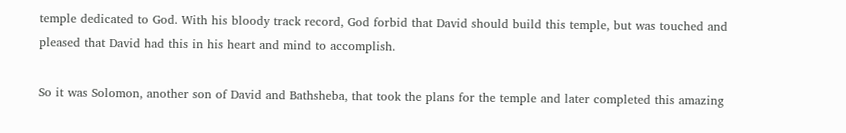temple dedicated to God. With his bloody track record, God forbid that David should build this temple, but was touched and pleased that David had this in his heart and mind to accomplish.

So it was Solomon, another son of David and Bathsheba, that took the plans for the temple and later completed this amazing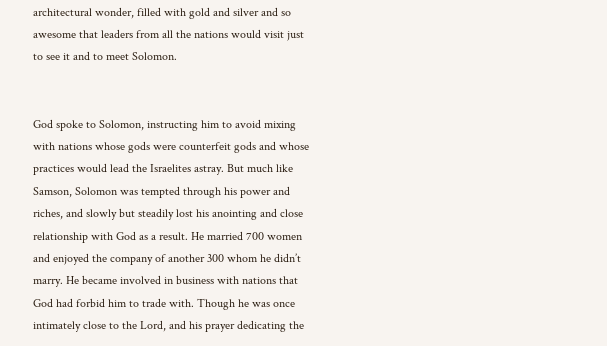architectural wonder, filled with gold and silver and so awesome that leaders from all the nations would visit just to see it and to meet Solomon.


God spoke to Solomon, instructing him to avoid mixing with nations whose gods were counterfeit gods and whose practices would lead the Israelites astray. But much like Samson, Solomon was tempted through his power and riches, and slowly but steadily lost his anointing and close relationship with God as a result. He married 700 women and enjoyed the company of another 300 whom he didn’t marry. He became involved in business with nations that God had forbid him to trade with. Though he was once intimately close to the Lord, and his prayer dedicating the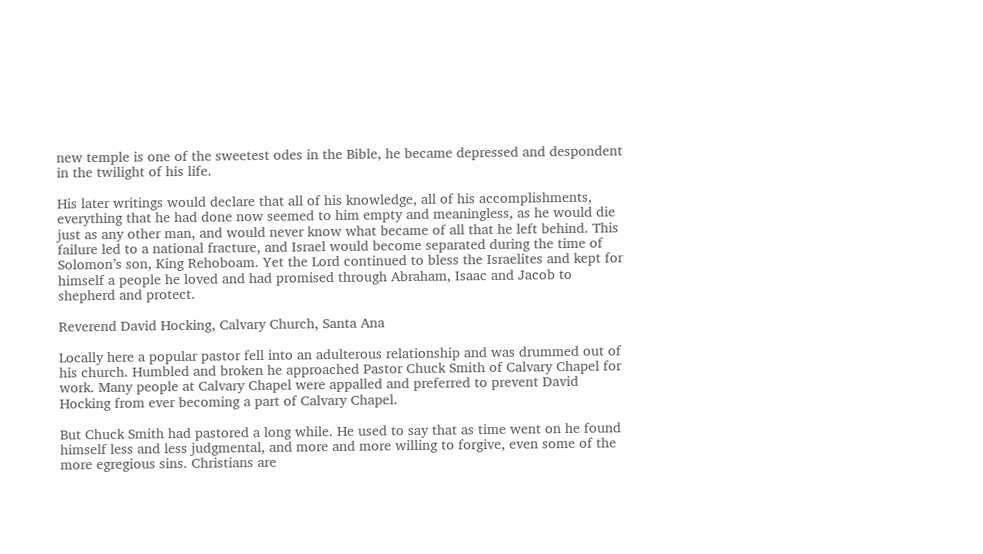new temple is one of the sweetest odes in the Bible, he became depressed and despondent in the twilight of his life.

His later writings would declare that all of his knowledge, all of his accomplishments, everything that he had done now seemed to him empty and meaningless, as he would die just as any other man, and would never know what became of all that he left behind. This failure led to a national fracture, and Israel would become separated during the time of Solomon’s son, King Rehoboam. Yet the Lord continued to bless the Israelites and kept for himself a people he loved and had promised through Abraham, Isaac and Jacob to shepherd and protect.

Reverend David Hocking, Calvary Church, Santa Ana

Locally here a popular pastor fell into an adulterous relationship and was drummed out of his church. Humbled and broken he approached Pastor Chuck Smith of Calvary Chapel for work. Many people at Calvary Chapel were appalled and preferred to prevent David Hocking from ever becoming a part of Calvary Chapel.

But Chuck Smith had pastored a long while. He used to say that as time went on he found himself less and less judgmental, and more and more willing to forgive, even some of the more egregious sins. Christians are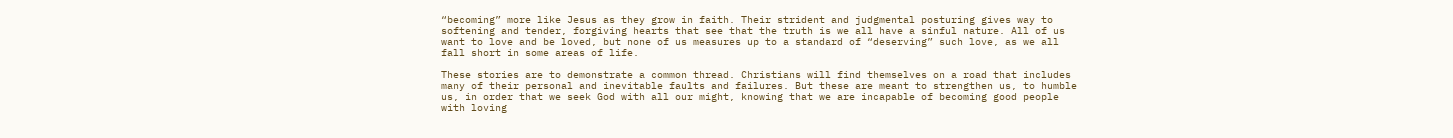“becoming” more like Jesus as they grow in faith. Their strident and judgmental posturing gives way to softening and tender, forgiving hearts that see that the truth is we all have a sinful nature. All of us want to love and be loved, but none of us measures up to a standard of “deserving” such love, as we all fall short in some areas of life.

These stories are to demonstrate a common thread. Christians will find themselves on a road that includes many of their personal and inevitable faults and failures. But these are meant to strengthen us, to humble us, in order that we seek God with all our might, knowing that we are incapable of becoming good people with loving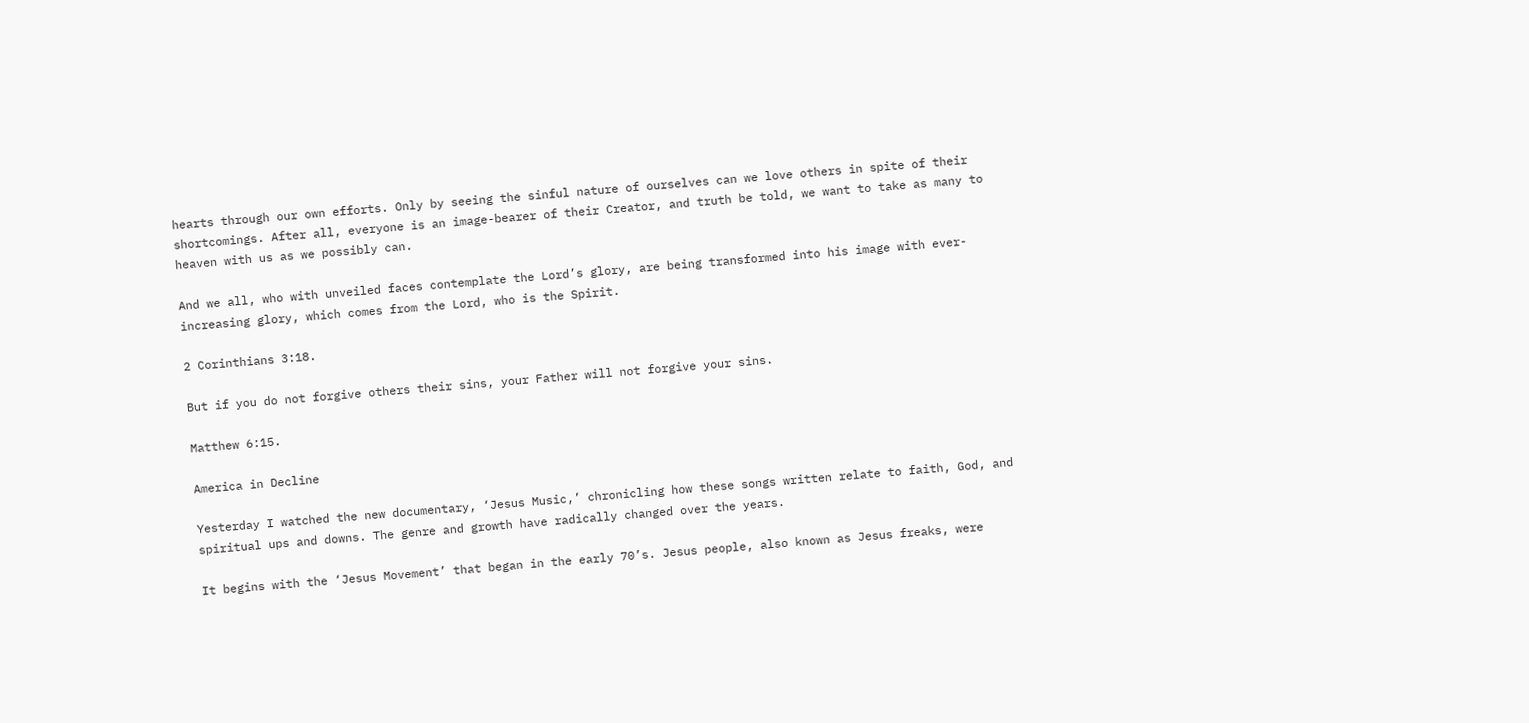hearts through our own efforts. Only by seeing the sinful nature of ourselves can we love others in spite of their shortcomings. After all, everyone is an image-bearer of their Creator, and truth be told, we want to take as many to heaven with us as we possibly can.

And we all, who with unveiled faces contemplate the Lord’s glory, are being transformed into his image with ever-increasing glory, which comes from the Lord, who is the Spirit.

2 Corinthians 3:18.

But if you do not forgive others their sins, your Father will not forgive your sins.

Matthew 6:15.

America in Decline

Yesterday I watched the new documentary, ‘Jesus Music,’ chronicling how these songs written relate to faith, God, and spiritual ups and downs. The genre and growth have radically changed over the years.

It begins with the ‘Jesus Movement’ that began in the early 70’s. Jesus people, also known as Jesus freaks, were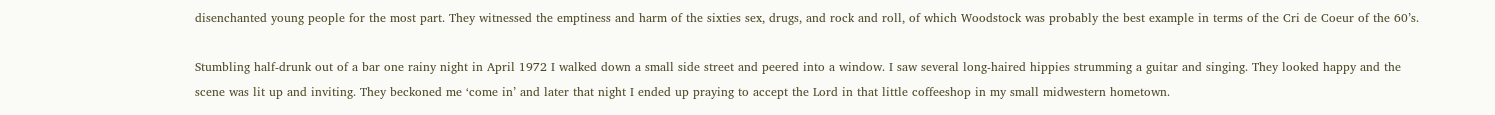disenchanted young people for the most part. They witnessed the emptiness and harm of the sixties sex, drugs, and rock and roll, of which Woodstock was probably the best example in terms of the Cri de Coeur of the 60’s.

Stumbling half-drunk out of a bar one rainy night in April 1972 I walked down a small side street and peered into a window. I saw several long-haired hippies strumming a guitar and singing. They looked happy and the scene was lit up and inviting. They beckoned me ‘come in’ and later that night I ended up praying to accept the Lord in that little coffeeshop in my small midwestern hometown.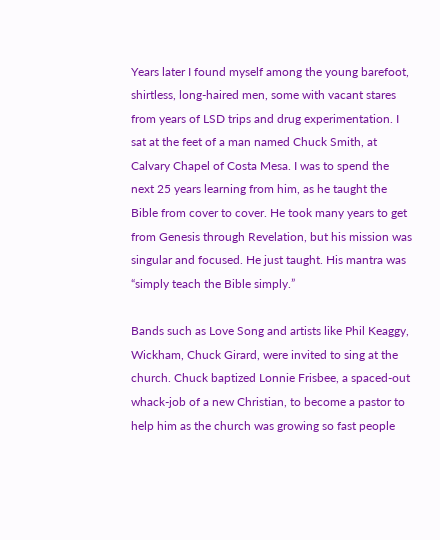Years later I found myself among the young barefoot, shirtless, long-haired men, some with vacant stares from years of LSD trips and drug experimentation. I sat at the feet of a man named Chuck Smith, at Calvary Chapel of Costa Mesa. I was to spend the next 25 years learning from him, as he taught the Bible from cover to cover. He took many years to get from Genesis through Revelation, but his mission was singular and focused. He just taught. His mantra was “simply teach the Bible simply.”

Bands such as Love Song and artists like Phil Keaggy, Wickham, Chuck Girard, were invited to sing at the church. Chuck baptized Lonnie Frisbee, a spaced-out whack-job of a new Christian, to become a pastor to help him as the church was growing so fast people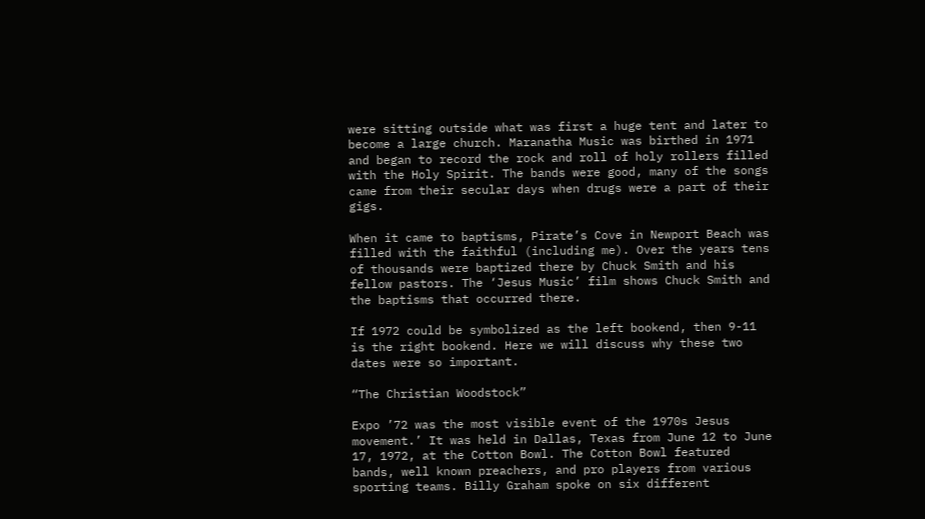were sitting outside what was first a huge tent and later to become a large church. Maranatha Music was birthed in 1971 and began to record the rock and roll of holy rollers filled with the Holy Spirit. The bands were good, many of the songs came from their secular days when drugs were a part of their gigs.

When it came to baptisms, Pirate’s Cove in Newport Beach was filled with the faithful (including me). Over the years tens of thousands were baptized there by Chuck Smith and his fellow pastors. The ‘Jesus Music’ film shows Chuck Smith and the baptisms that occurred there.

If 1972 could be symbolized as the left bookend, then 9-11 is the right bookend. Here we will discuss why these two dates were so important.

“The Christian Woodstock”

Expo ’72 was the most visible event of the 1970s Jesus movement.’ It was held in Dallas, Texas from June 12 to June 17, 1972, at the Cotton Bowl. The Cotton Bowl featured bands, well known preachers, and pro players from various sporting teams. Billy Graham spoke on six different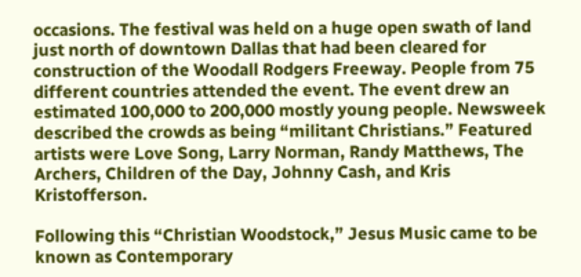occasions. The festival was held on a huge open swath of land just north of downtown Dallas that had been cleared for construction of the Woodall Rodgers Freeway. People from 75 different countries attended the event. The event drew an estimated 100,000 to 200,000 mostly young people. Newsweek described the crowds as being “militant Christians.” Featured artists were Love Song, Larry Norman, Randy Matthews, The Archers, Children of the Day, Johnny Cash, and Kris Kristofferson.

Following this “Christian Woodstock,” Jesus Music came to be known as Contemporary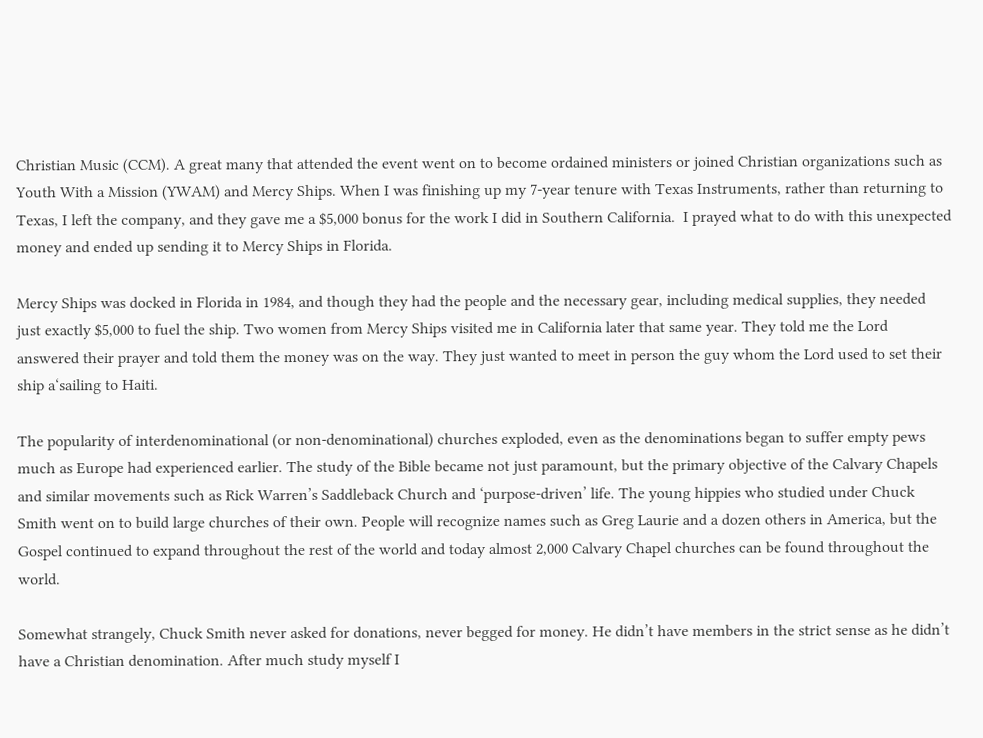Christian Music (CCM). A great many that attended the event went on to become ordained ministers or joined Christian organizations such as Youth With a Mission (YWAM) and Mercy Ships. When I was finishing up my 7-year tenure with Texas Instruments, rather than returning to Texas, I left the company, and they gave me a $5,000 bonus for the work I did in Southern California.  I prayed what to do with this unexpected money and ended up sending it to Mercy Ships in Florida.

Mercy Ships was docked in Florida in 1984, and though they had the people and the necessary gear, including medical supplies, they needed just exactly $5,000 to fuel the ship. Two women from Mercy Ships visited me in California later that same year. They told me the Lord answered their prayer and told them the money was on the way. They just wanted to meet in person the guy whom the Lord used to set their ship a‘sailing to Haiti.

The popularity of interdenominational (or non-denominational) churches exploded, even as the denominations began to suffer empty pews much as Europe had experienced earlier. The study of the Bible became not just paramount, but the primary objective of the Calvary Chapels and similar movements such as Rick Warren’s Saddleback Church and ‘purpose-driven’ life. The young hippies who studied under Chuck Smith went on to build large churches of their own. People will recognize names such as Greg Laurie and a dozen others in America, but the Gospel continued to expand throughout the rest of the world and today almost 2,000 Calvary Chapel churches can be found throughout the world.

Somewhat strangely, Chuck Smith never asked for donations, never begged for money. He didn’t have members in the strict sense as he didn’t have a Christian denomination. After much study myself I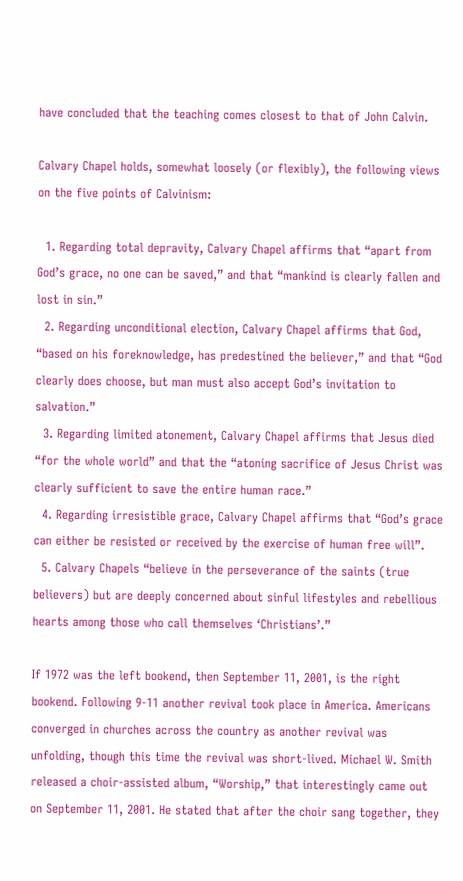have concluded that the teaching comes closest to that of John Calvin.

Calvary Chapel holds, somewhat loosely (or flexibly), the following views on the five points of Calvinism:

  1. Regarding total depravity, Calvary Chapel affirms that “apart from God’s grace, no one can be saved,” and that “mankind is clearly fallen and lost in sin.”
  2. Regarding unconditional election, Calvary Chapel affirms that God, “based on his foreknowledge, has predestined the believer,” and that “God clearly does choose, but man must also accept God’s invitation to salvation.”
  3. Regarding limited atonement, Calvary Chapel affirms that Jesus died “for the whole world” and that the “atoning sacrifice of Jesus Christ was clearly sufficient to save the entire human race.”
  4. Regarding irresistible grace, Calvary Chapel affirms that “God’s grace can either be resisted or received by the exercise of human free will”.
  5. Calvary Chapels “believe in the perseverance of the saints (true believers) but are deeply concerned about sinful lifestyles and rebellious hearts among those who call themselves ‘Christians’.”

If 1972 was the left bookend, then September 11, 2001, is the right bookend. Following 9-11 another revival took place in America. Americans converged in churches across the country as another revival was unfolding, though this time the revival was short-lived. Michael W. Smith released a choir-assisted album, “Worship,” that interestingly came out on September 11, 2001. He stated that after the choir sang together, they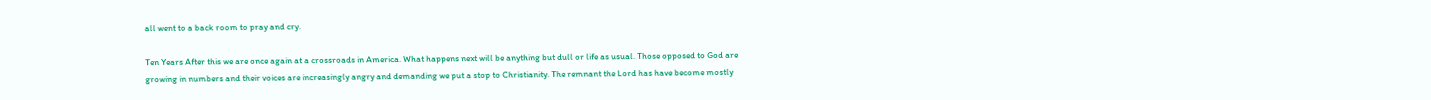all went to a back room to pray and cry.

Ten Years After this we are once again at a crossroads in America. What happens next will be anything but dull or life as usual. Those opposed to God are growing in numbers and their voices are increasingly angry and demanding we put a stop to Christianity. The remnant the Lord has have become mostly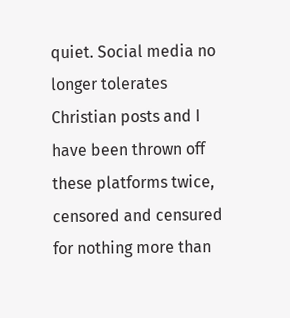quiet. Social media no longer tolerates Christian posts and I have been thrown off these platforms twice, censored and censured for nothing more than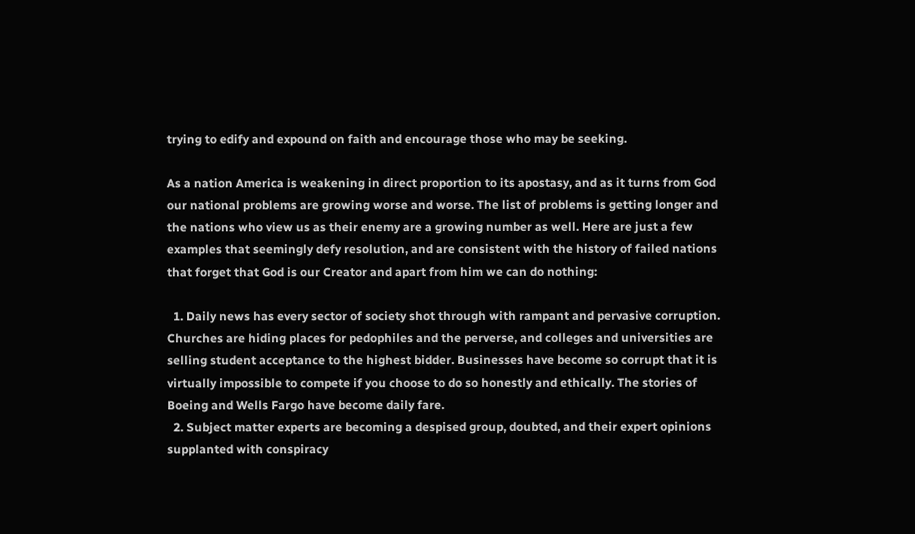trying to edify and expound on faith and encourage those who may be seeking.

As a nation America is weakening in direct proportion to its apostasy, and as it turns from God our national problems are growing worse and worse. The list of problems is getting longer and the nations who view us as their enemy are a growing number as well. Here are just a few examples that seemingly defy resolution, and are consistent with the history of failed nations that forget that God is our Creator and apart from him we can do nothing:

  1. Daily news has every sector of society shot through with rampant and pervasive corruption. Churches are hiding places for pedophiles and the perverse, and colleges and universities are selling student acceptance to the highest bidder. Businesses have become so corrupt that it is virtually impossible to compete if you choose to do so honestly and ethically. The stories of Boeing and Wells Fargo have become daily fare.
  2. Subject matter experts are becoming a despised group, doubted, and their expert opinions supplanted with conspiracy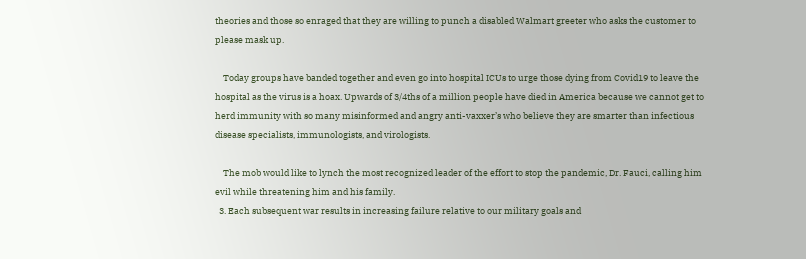theories and those so enraged that they are willing to punch a disabled Walmart greeter who asks the customer to please mask up.

    Today groups have banded together and even go into hospital ICUs to urge those dying from Covid19 to leave the hospital as the virus is a hoax. Upwards of 3/4ths of a million people have died in America because we cannot get to herd immunity with so many misinformed and angry anti-vaxxer’s who believe they are smarter than infectious disease specialists, immunologists, and virologists.

    The mob would like to lynch the most recognized leader of the effort to stop the pandemic, Dr. Fauci, calling him evil while threatening him and his family.
  3. Each subsequent war results in increasing failure relative to our military goals and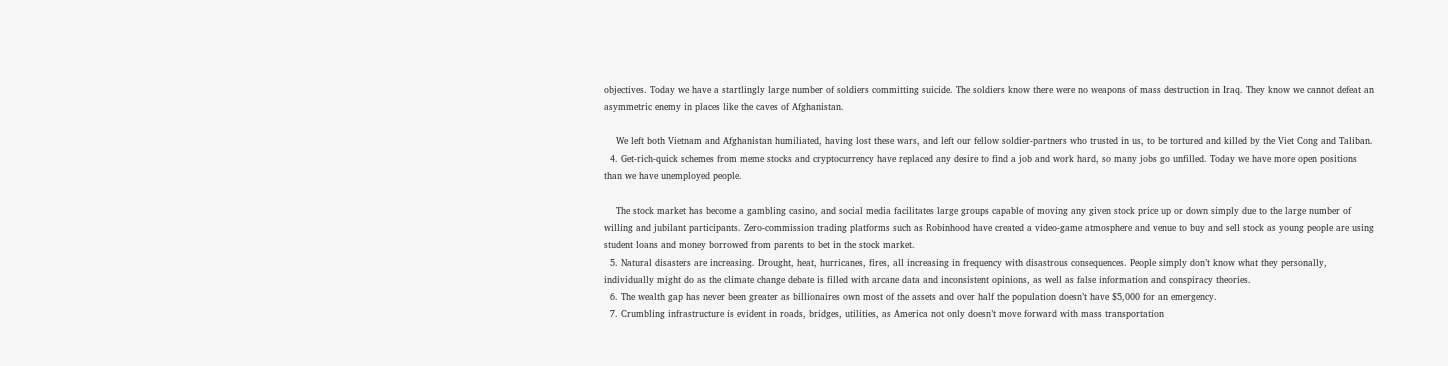objectives. Today we have a startlingly large number of soldiers committing suicide. The soldiers know there were no weapons of mass destruction in Iraq. They know we cannot defeat an asymmetric enemy in places like the caves of Afghanistan.

    We left both Vietnam and Afghanistan humiliated, having lost these wars, and left our fellow soldier-partners who trusted in us, to be tortured and killed by the Viet Cong and Taliban.
  4. Get-rich-quick schemes from meme stocks and cryptocurrency have replaced any desire to find a job and work hard, so many jobs go unfilled. Today we have more open positions than we have unemployed people.

    The stock market has become a gambling casino, and social media facilitates large groups capable of moving any given stock price up or down simply due to the large number of willing and jubilant participants. Zero-commission trading platforms such as Robinhood have created a video-game atmosphere and venue to buy and sell stock as young people are using student loans and money borrowed from parents to bet in the stock market.
  5. Natural disasters are increasing. Drought, heat, hurricanes, fires, all increasing in frequency with disastrous consequences. People simply don’t know what they personally, individually might do as the climate change debate is filled with arcane data and inconsistent opinions, as well as false information and conspiracy theories.
  6. The wealth gap has never been greater as billionaires own most of the assets and over half the population doesn’t have $5,000 for an emergency.
  7. Crumbling infrastructure is evident in roads, bridges, utilities, as America not only doesn’t move forward with mass transportation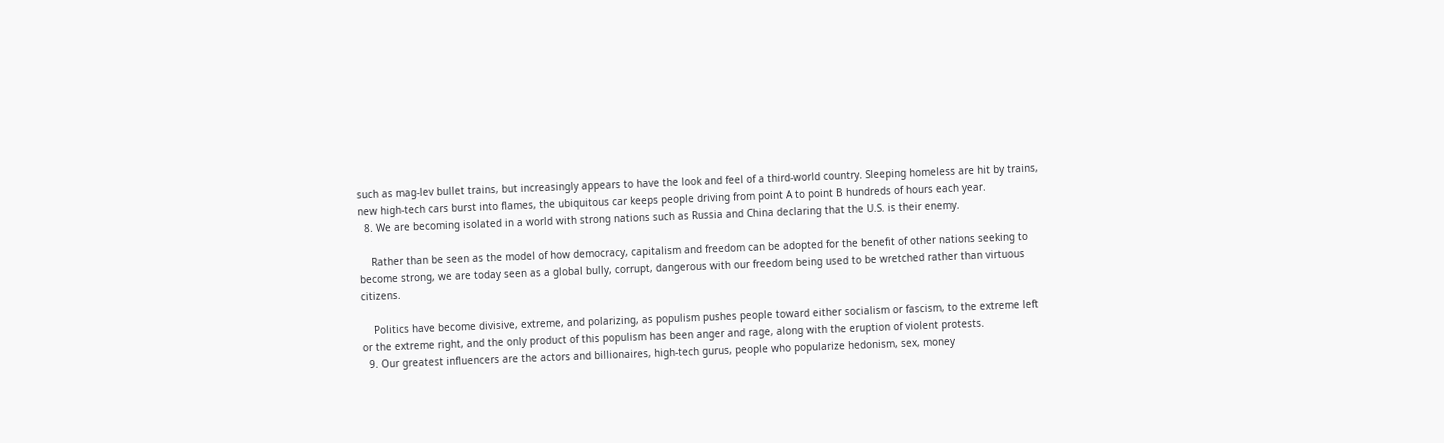such as mag-lev bullet trains, but increasingly appears to have the look and feel of a third-world country. Sleeping homeless are hit by trains, new high-tech cars burst into flames, the ubiquitous car keeps people driving from point A to point B hundreds of hours each year.
  8. We are becoming isolated in a world with strong nations such as Russia and China declaring that the U.S. is their enemy.

    Rather than be seen as the model of how democracy, capitalism and freedom can be adopted for the benefit of other nations seeking to become strong, we are today seen as a global bully, corrupt, dangerous with our freedom being used to be wretched rather than virtuous citizens.

    Politics have become divisive, extreme, and polarizing, as populism pushes people toward either socialism or fascism, to the extreme left or the extreme right, and the only product of this populism has been anger and rage, along with the eruption of violent protests.
  9. Our greatest influencers are the actors and billionaires, high-tech gurus, people who popularize hedonism, sex, money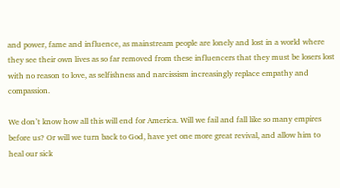and power, fame and influence, as mainstream people are lonely and lost in a world where they see their own lives as so far removed from these influencers that they must be losers lost with no reason to love, as selfishness and narcissism increasingly replace empathy and compassion.

We don’t know how all this will end for America. Will we fail and fall like so many empires before us? Or will we turn back to God, have yet one more great revival, and allow him to heal our sick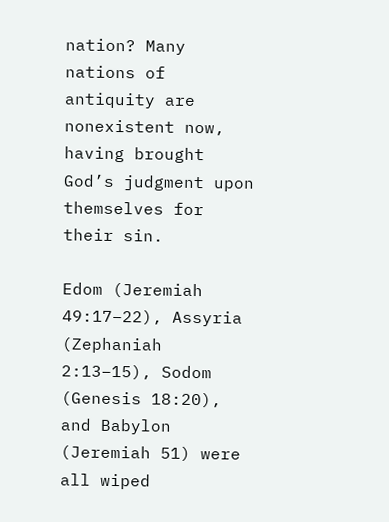nation? Many nations of antiquity are nonexistent now, having brought God’s judgment upon themselves for their sin.

Edom (Jeremiah 49:17–22), Assyria (Zephaniah 2:13–15), Sodom (Genesis 18:20), and Babylon (Jeremiah 51) were all wiped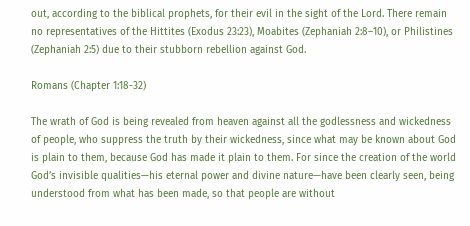out, according to the biblical prophets, for their evil in the sight of the Lord. There remain no representatives of the Hittites (Exodus 23:23), Moabites (Zephaniah 2:8–10), or Philistines (Zephaniah 2:5) due to their stubborn rebellion against God.

Romans (Chapter 1:18-32)

The wrath of God is being revealed from heaven against all the godlessness and wickedness of people, who suppress the truth by their wickedness, since what may be known about God is plain to them, because God has made it plain to them. For since the creation of the world God’s invisible qualities—his eternal power and divine nature—have been clearly seen, being understood from what has been made, so that people are without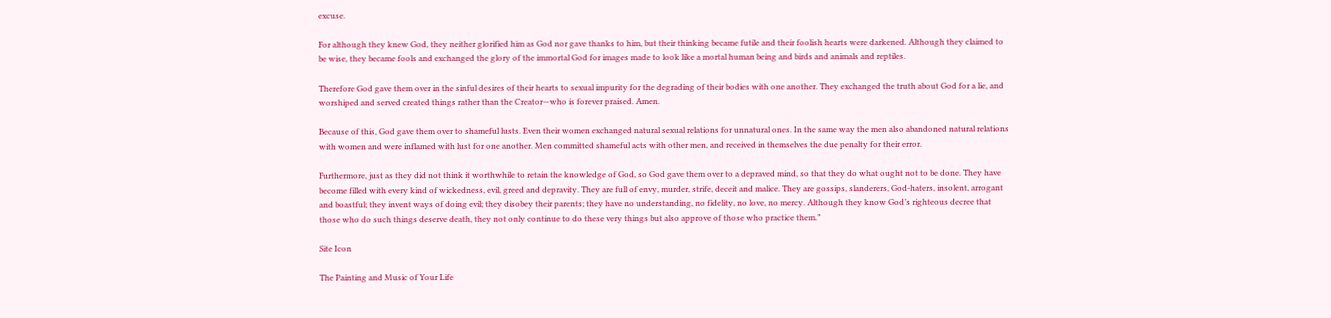excuse.

For although they knew God, they neither glorified him as God nor gave thanks to him, but their thinking became futile and their foolish hearts were darkened. Although they claimed to be wise, they became fools and exchanged the glory of the immortal God for images made to look like a mortal human being and birds and animals and reptiles.

Therefore God gave them over in the sinful desires of their hearts to sexual impurity for the degrading of their bodies with one another. They exchanged the truth about God for a lie, and worshiped and served created things rather than the Creator—who is forever praised. Amen.

Because of this, God gave them over to shameful lusts. Even their women exchanged natural sexual relations for unnatural ones. In the same way the men also abandoned natural relations with women and were inflamed with lust for one another. Men committed shameful acts with other men, and received in themselves the due penalty for their error.

Furthermore, just as they did not think it worthwhile to retain the knowledge of God, so God gave them over to a depraved mind, so that they do what ought not to be done. They have become filled with every kind of wickedness, evil, greed and depravity. They are full of envy, murder, strife, deceit and malice. They are gossips, slanderers, God-haters, insolent, arrogant and boastful; they invent ways of doing evil; they disobey their parents; they have no understanding, no fidelity, no love, no mercy. Although they know God’s righteous decree that those who do such things deserve death, they not only continue to do these very things but also approve of those who practice them.”

Site Icon

The Painting and Music of Your Life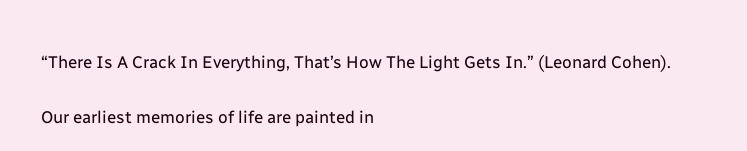“There Is A Crack In Everything, That’s How The Light Gets In.” (Leonard Cohen).

Our earliest memories of life are painted in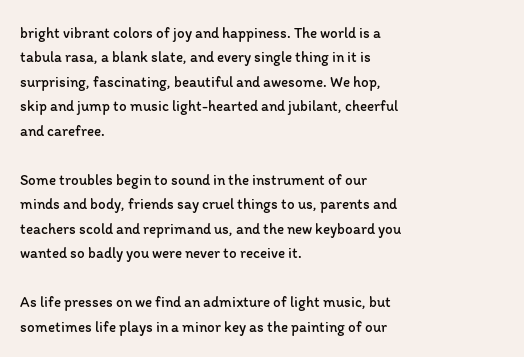bright vibrant colors of joy and happiness. The world is a tabula rasa, a blank slate, and every single thing in it is surprising, fascinating, beautiful and awesome. We hop, skip and jump to music light-hearted and jubilant, cheerful and carefree.

Some troubles begin to sound in the instrument of our minds and body, friends say cruel things to us, parents and teachers scold and reprimand us, and the new keyboard you wanted so badly you were never to receive it.

As life presses on we find an admixture of light music, but sometimes life plays in a minor key as the painting of our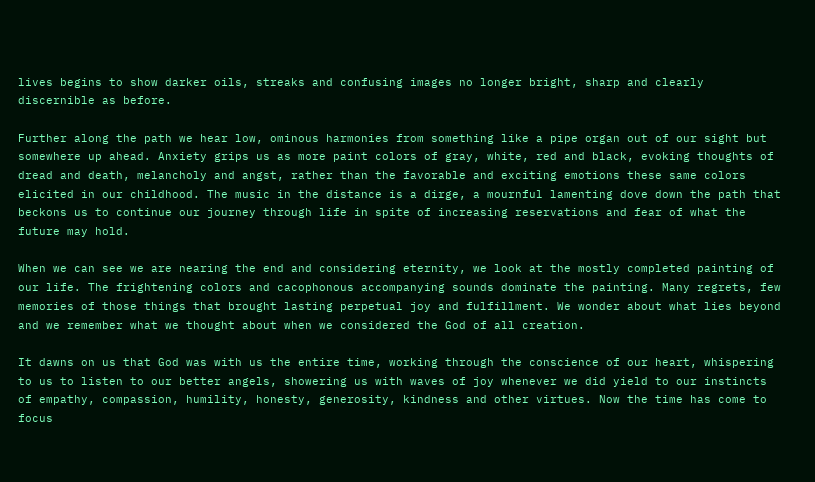lives begins to show darker oils, streaks and confusing images no longer bright, sharp and clearly discernible as before.

Further along the path we hear low, ominous harmonies from something like a pipe organ out of our sight but somewhere up ahead. Anxiety grips us as more paint colors of gray, white, red and black, evoking thoughts of dread and death, melancholy and angst, rather than the favorable and exciting emotions these same colors elicited in our childhood. The music in the distance is a dirge, a mournful lamenting dove down the path that beckons us to continue our journey through life in spite of increasing reservations and fear of what the future may hold.

When we can see we are nearing the end and considering eternity, we look at the mostly completed painting of our life. The frightening colors and cacophonous accompanying sounds dominate the painting. Many regrets, few memories of those things that brought lasting perpetual joy and fulfillment. We wonder about what lies beyond and we remember what we thought about when we considered the God of all creation.

It dawns on us that God was with us the entire time, working through the conscience of our heart, whispering to us to listen to our better angels, showering us with waves of joy whenever we did yield to our instincts of empathy, compassion, humility, honesty, generosity, kindness and other virtues. Now the time has come to focus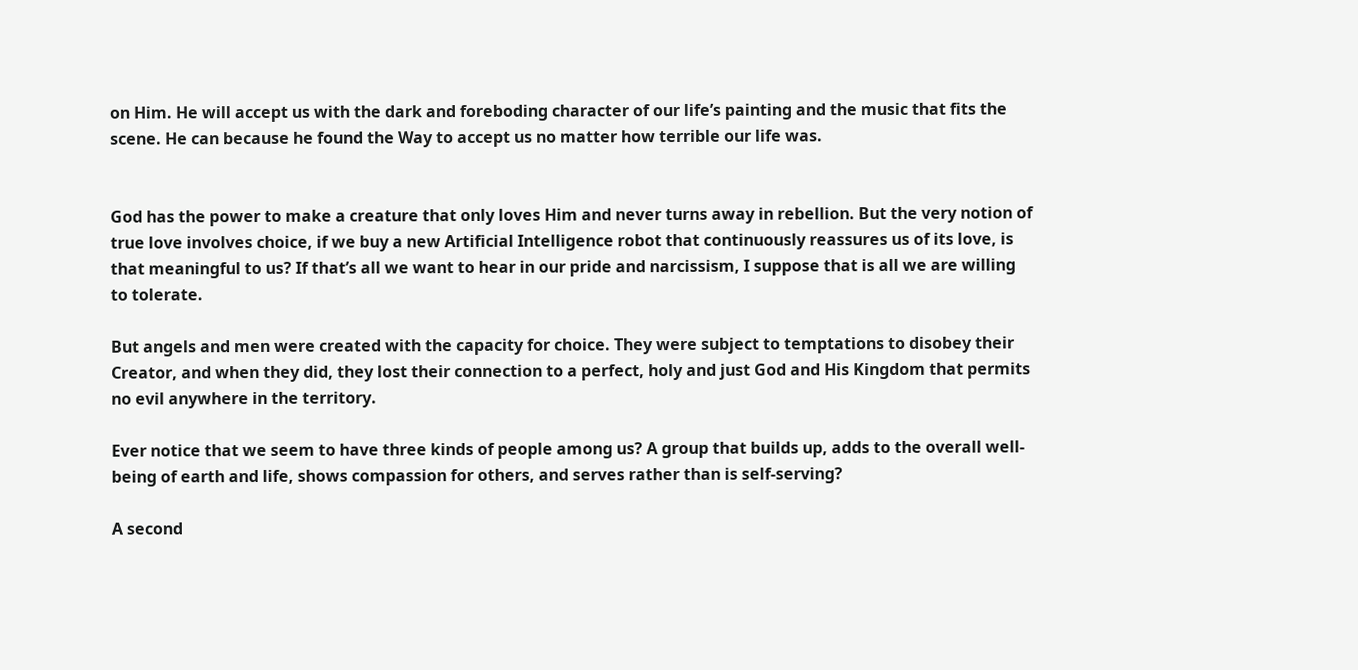on Him. He will accept us with the dark and foreboding character of our life’s painting and the music that fits the scene. He can because he found the Way to accept us no matter how terrible our life was.


God has the power to make a creature that only loves Him and never turns away in rebellion. But the very notion of true love involves choice, if we buy a new Artificial Intelligence robot that continuously reassures us of its love, is that meaningful to us? If that’s all we want to hear in our pride and narcissism, I suppose that is all we are willing to tolerate.

But angels and men were created with the capacity for choice. They were subject to temptations to disobey their Creator, and when they did, they lost their connection to a perfect, holy and just God and His Kingdom that permits no evil anywhere in the territory.

Ever notice that we seem to have three kinds of people among us? A group that builds up, adds to the overall well-being of earth and life, shows compassion for others, and serves rather than is self-serving?

A second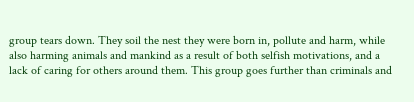group tears down. They soil the nest they were born in, pollute and harm, while also harming animals and mankind as a result of both selfish motivations, and a lack of caring for others around them. This group goes further than criminals and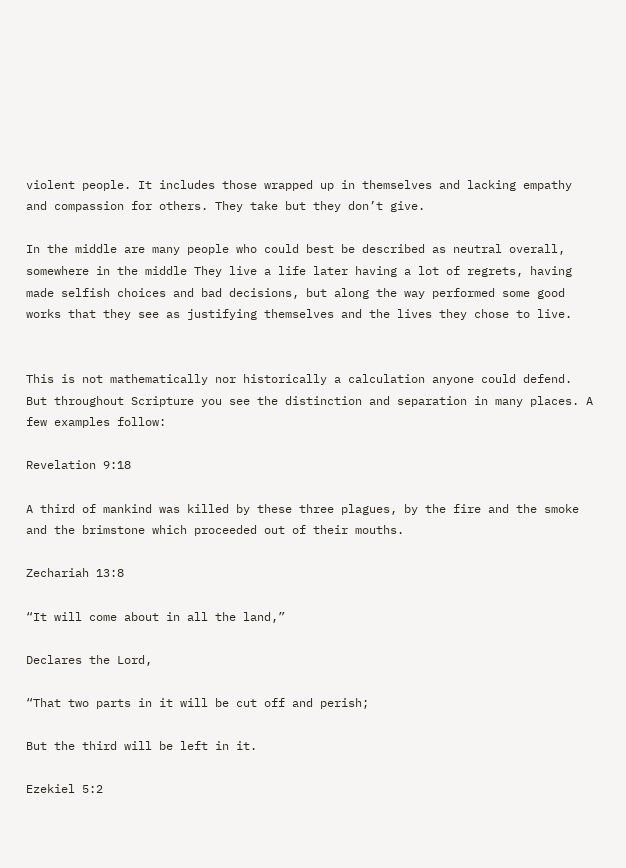violent people. It includes those wrapped up in themselves and lacking empathy and compassion for others. They take but they don’t give.

In the middle are many people who could best be described as neutral overall, somewhere in the middle They live a life later having a lot of regrets, having made selfish choices and bad decisions, but along the way performed some good works that they see as justifying themselves and the lives they chose to live.


This is not mathematically nor historically a calculation anyone could defend. But throughout Scripture you see the distinction and separation in many places. A few examples follow:

Revelation 9:18

A third of mankind was killed by these three plagues, by the fire and the smoke and the brimstone which proceeded out of their mouths.

Zechariah 13:8

“It will come about in all the land,”

Declares the Lord,

“That two parts in it will be cut off and perish;

But the third will be left in it.

Ezekiel 5:2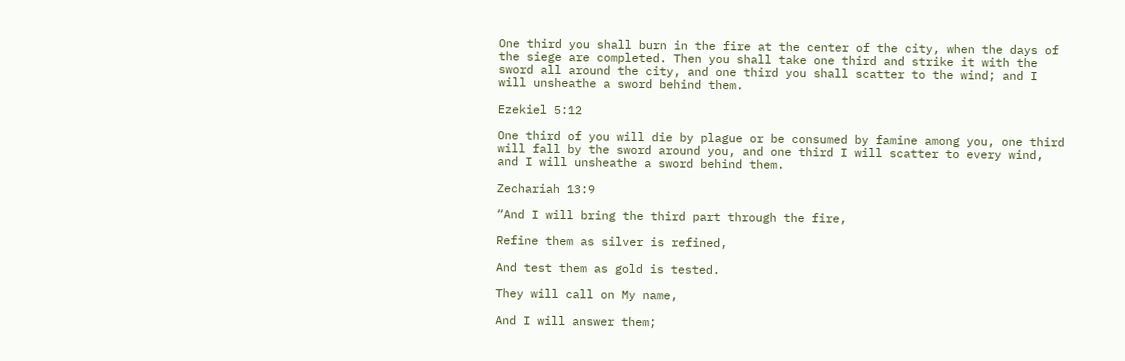One third you shall burn in the fire at the center of the city, when the days of the siege are completed. Then you shall take one third and strike it with the sword all around the city, and one third you shall scatter to the wind; and I will unsheathe a sword behind them.

Ezekiel 5:12

One third of you will die by plague or be consumed by famine among you, one third will fall by the sword around you, and one third I will scatter to every wind, and I will unsheathe a sword behind them.

Zechariah 13:9

“And I will bring the third part through the fire,

Refine them as silver is refined,

And test them as gold is tested.

They will call on My name,

And I will answer them;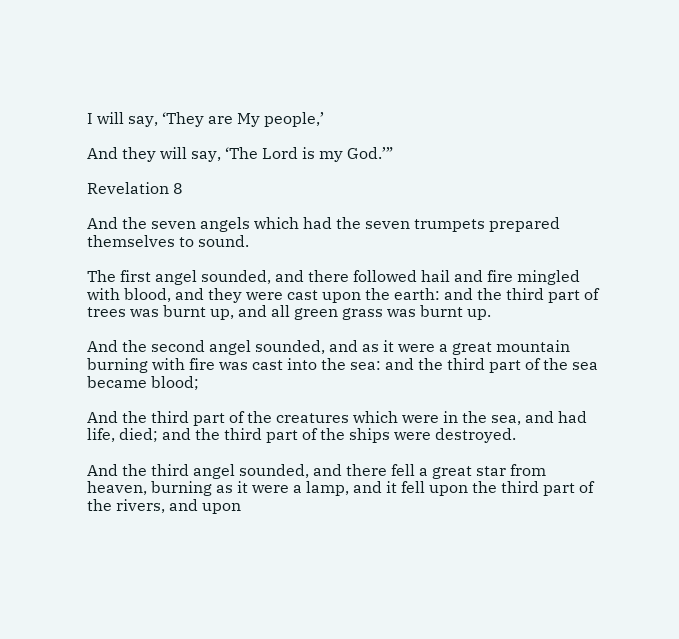I will say, ‘They are My people,’

And they will say, ‘The Lord is my God.’”

Revelation 8

And the seven angels which had the seven trumpets prepared themselves to sound.

The first angel sounded, and there followed hail and fire mingled with blood, and they were cast upon the earth: and the third part of trees was burnt up, and all green grass was burnt up.

And the second angel sounded, and as it were a great mountain burning with fire was cast into the sea: and the third part of the sea became blood;

And the third part of the creatures which were in the sea, and had life, died; and the third part of the ships were destroyed.

And the third angel sounded, and there fell a great star from heaven, burning as it were a lamp, and it fell upon the third part of the rivers, and upon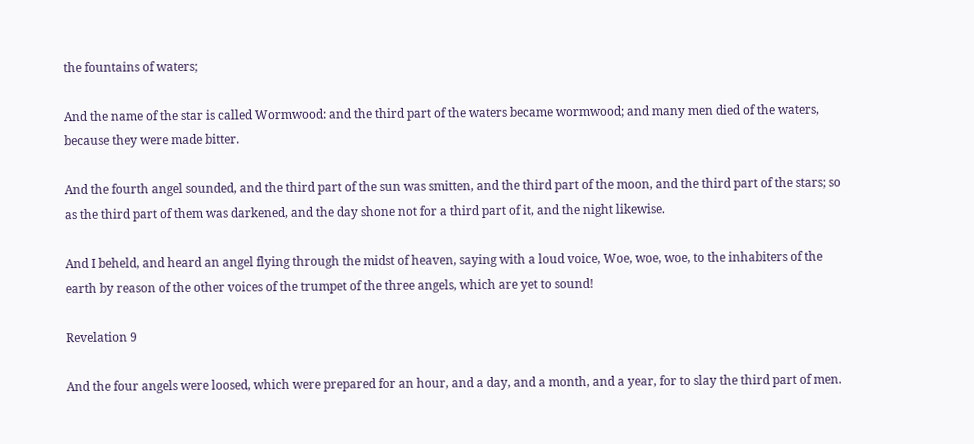the fountains of waters;

And the name of the star is called Wormwood: and the third part of the waters became wormwood; and many men died of the waters, because they were made bitter.

And the fourth angel sounded, and the third part of the sun was smitten, and the third part of the moon, and the third part of the stars; so as the third part of them was darkened, and the day shone not for a third part of it, and the night likewise.

And I beheld, and heard an angel flying through the midst of heaven, saying with a loud voice, Woe, woe, woe, to the inhabiters of the earth by reason of the other voices of the trumpet of the three angels, which are yet to sound!

Revelation 9

And the four angels were loosed, which were prepared for an hour, and a day, and a month, and a year, for to slay the third part of men.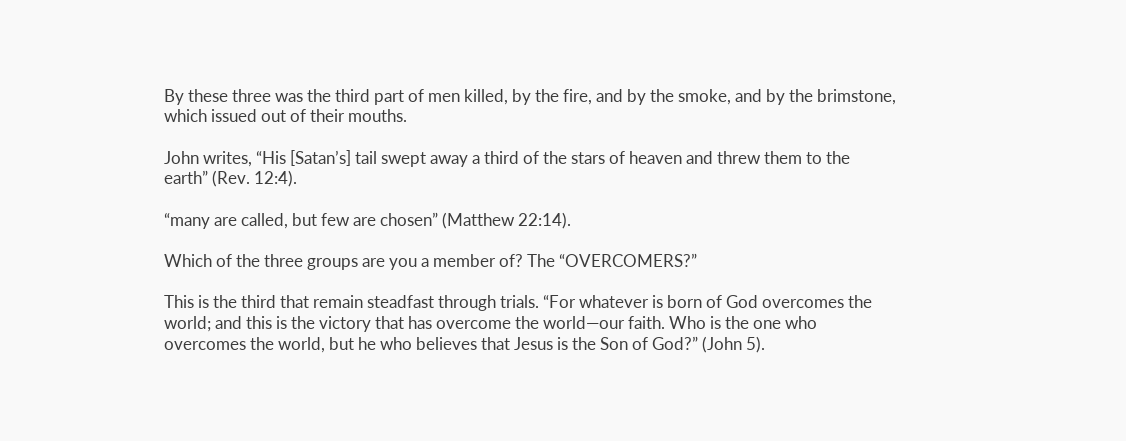By these three was the third part of men killed, by the fire, and by the smoke, and by the brimstone, which issued out of their mouths.

John writes, “His [Satan’s] tail swept away a third of the stars of heaven and threw them to the earth” (Rev. 12:4).

“many are called, but few are chosen” (Matthew 22:14).

Which of the three groups are you a member of? The “OVERCOMERS?”

This is the third that remain steadfast through trials. “For whatever is born of God overcomes the world; and this is the victory that has overcome the world—our faith. Who is the one who overcomes the world, but he who believes that Jesus is the Son of God?” (John 5).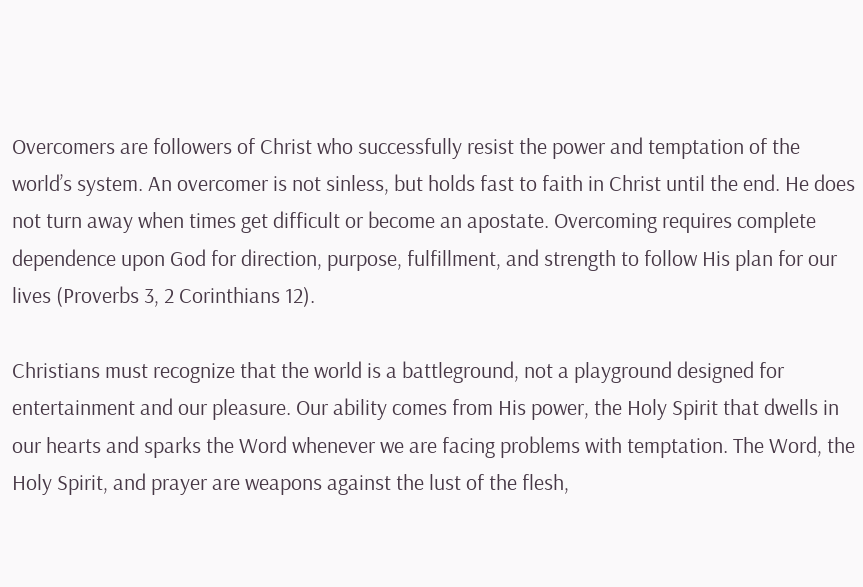Overcomers are followers of Christ who successfully resist the power and temptation of the world’s system. An overcomer is not sinless, but holds fast to faith in Christ until the end. He does not turn away when times get difficult or become an apostate. Overcoming requires complete dependence upon God for direction, purpose, fulfillment, and strength to follow His plan for our lives (Proverbs 3, 2 Corinthians 12).

Christians must recognize that the world is a battleground, not a playground designed for entertainment and our pleasure. Our ability comes from His power, the Holy Spirit that dwells in our hearts and sparks the Word whenever we are facing problems with temptation. The Word, the Holy Spirit, and prayer are weapons against the lust of the flesh,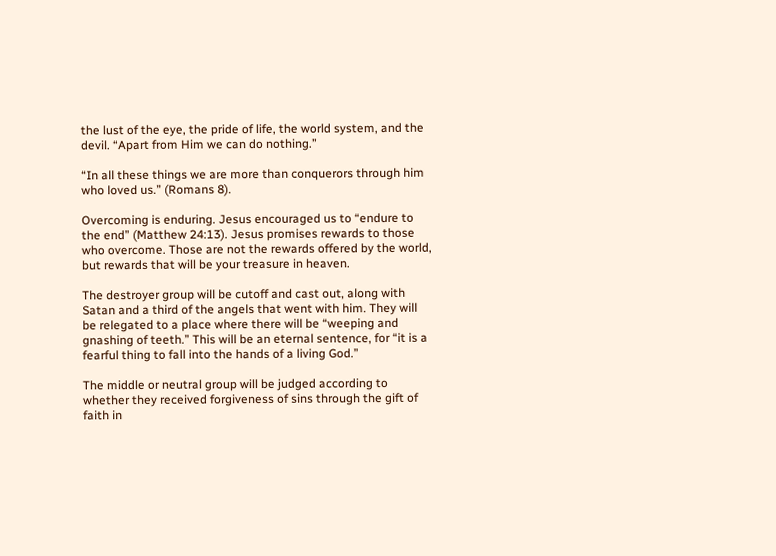the lust of the eye, the pride of life, the world system, and the devil. “Apart from Him we can do nothing.”

“In all these things we are more than conquerors through him who loved us.” (Romans 8).

Overcoming is enduring. Jesus encouraged us to “endure to the end” (Matthew 24:13). Jesus promises rewards to those who overcome. Those are not the rewards offered by the world, but rewards that will be your treasure in heaven.

The destroyer group will be cutoff and cast out, along with Satan and a third of the angels that went with him. They will be relegated to a place where there will be “weeping and gnashing of teeth.” This will be an eternal sentence, for “it is a fearful thing to fall into the hands of a living God.”

The middle or neutral group will be judged according to whether they received forgiveness of sins through the gift of faith in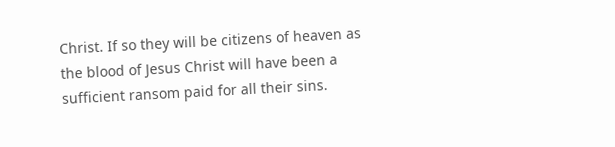Christ. If so they will be citizens of heaven as the blood of Jesus Christ will have been a sufficient ransom paid for all their sins.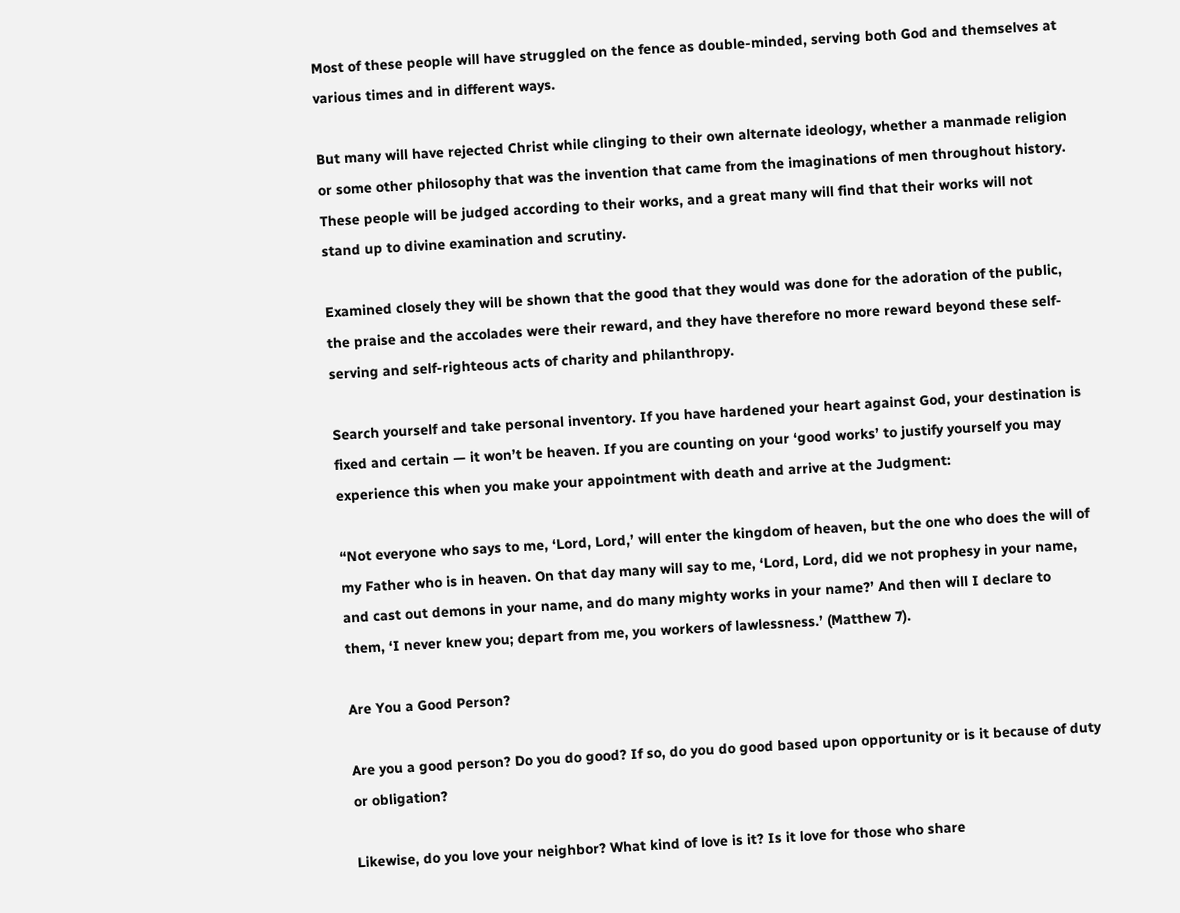Most of these people will have struggled on the fence as double-minded, serving both God and themselves at various times and in different ways.

But many will have rejected Christ while clinging to their own alternate ideology, whether a manmade religion or some other philosophy that was the invention that came from the imaginations of men throughout history. These people will be judged according to their works, and a great many will find that their works will not stand up to divine examination and scrutiny.

Examined closely they will be shown that the good that they would was done for the adoration of the public, the praise and the accolades were their reward, and they have therefore no more reward beyond these self-serving and self-righteous acts of charity and philanthropy.

Search yourself and take personal inventory. If you have hardened your heart against God, your destination is fixed and certain — it won’t be heaven. If you are counting on your ‘good works’ to justify yourself you may experience this when you make your appointment with death and arrive at the Judgment:

“Not everyone who says to me, ‘Lord, Lord,’ will enter the kingdom of heaven, but the one who does the will of my Father who is in heaven. On that day many will say to me, ‘Lord, Lord, did we not prophesy in your name, and cast out demons in your name, and do many mighty works in your name?’ And then will I declare to them, ‘I never knew you; depart from me, you workers of lawlessness.’ (Matthew 7).

Are You a Good Person?

Are you a good person? Do you do good? If so, do you do good based upon opportunity or is it because of duty or obligation?

Likewise, do you love your neighbor? What kind of love is it? Is it love for those who share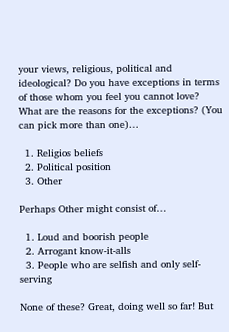your views, religious, political and ideological? Do you have exceptions in terms of those whom you feel you cannot love? What are the reasons for the exceptions? (You can pick more than one)…

  1. Religios beliefs
  2. Political position
  3. Other

Perhaps Other might consist of…

  1. Loud and boorish people
  2. Arrogant know-it-alls
  3. People who are selfish and only self-serving

None of these? Great, doing well so far! But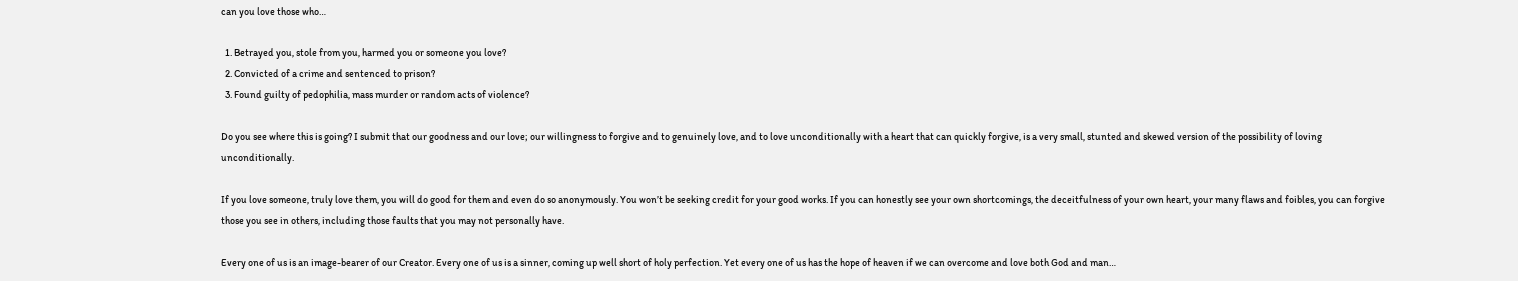can you love those who…

  1. Betrayed you, stole from you, harmed you or someone you love?
  2. Convicted of a crime and sentenced to prison?
  3. Found guilty of pedophilia, mass murder or random acts of violence?

Do you see where this is going? I submit that our goodness and our love; our willingness to forgive and to genuinely love, and to love unconditionally with a heart that can quickly forgive, is a very small, stunted and skewed version of the possibility of loving unconditionally.

If you love someone, truly love them, you will do good for them and even do so anonymously. You won’t be seeking credit for your good works. If you can honestly see your own shortcomings, the deceitfulness of your own heart, your many flaws and foibles, you can forgive those you see in others, including those faults that you may not personally have.

Every one of us is an image-bearer of our Creator. Every one of us is a sinner, coming up well short of holy perfection. Yet every one of us has the hope of heaven if we can overcome and love both God and man…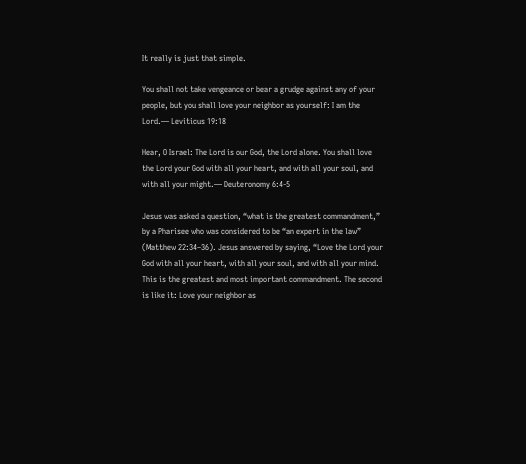It really is just that simple.

You shall not take vengeance or bear a grudge against any of your people, but you shall love your neighbor as yourself: I am the Lord.— Leviticus 19:18

Hear, O Israel: The Lord is our God, the Lord alone. You shall love the Lord your God with all your heart, and with all your soul, and with all your might.— Deuteronomy 6:4-5

Jesus was asked a question, “what is the greatest commandment,” by a Pharisee who was considered to be “an expert in the law” (Matthew 22:34–36). Jesus answered by saying, “Love the Lord your God with all your heart, with all your soul, and with all your mind. This is the greatest and most important commandment. The second is like it: Love your neighbor as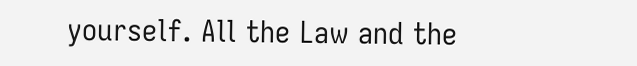yourself. All the Law and the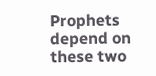Prophets depend on these two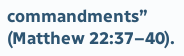commandments” (Matthew 22:37–40).